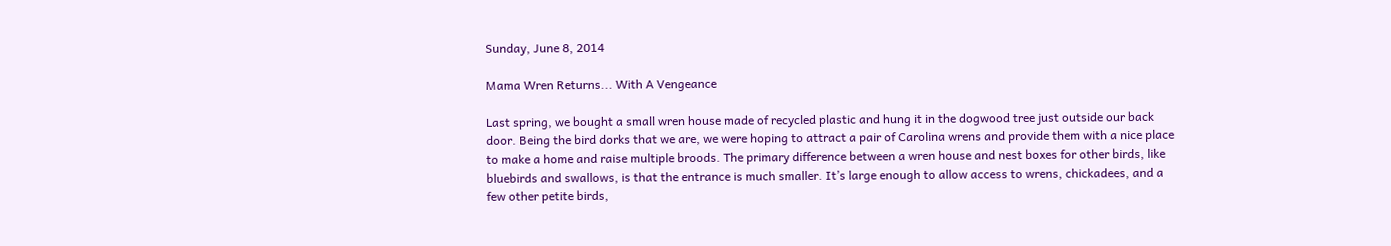Sunday, June 8, 2014

Mama Wren Returns... With A Vengeance

Last spring, we bought a small wren house made of recycled plastic and hung it in the dogwood tree just outside our back door. Being the bird dorks that we are, we were hoping to attract a pair of Carolina wrens and provide them with a nice place to make a home and raise multiple broods. The primary difference between a wren house and nest boxes for other birds, like bluebirds and swallows, is that the entrance is much smaller. It’s large enough to allow access to wrens, chickadees, and a few other petite birds,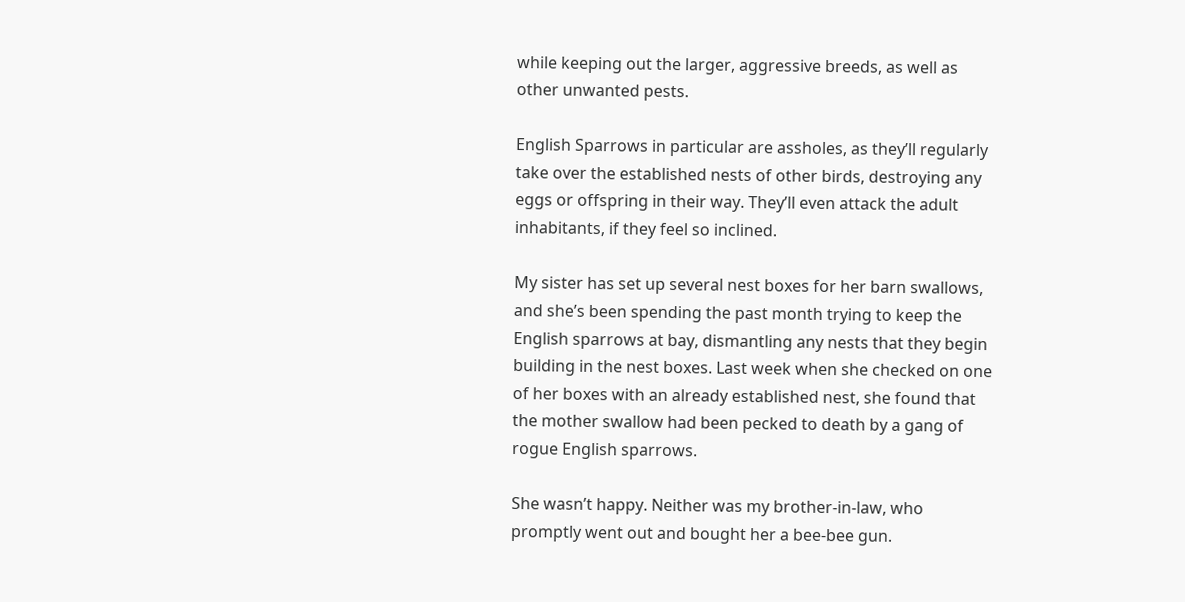while keeping out the larger, aggressive breeds, as well as other unwanted pests.

English Sparrows in particular are assholes, as they’ll regularly take over the established nests of other birds, destroying any eggs or offspring in their way. They’ll even attack the adult inhabitants, if they feel so inclined.

My sister has set up several nest boxes for her barn swallows, and she’s been spending the past month trying to keep the English sparrows at bay, dismantling any nests that they begin building in the nest boxes. Last week when she checked on one of her boxes with an already established nest, she found that the mother swallow had been pecked to death by a gang of rogue English sparrows.

She wasn’t happy. Neither was my brother-in-law, who promptly went out and bought her a bee-bee gun.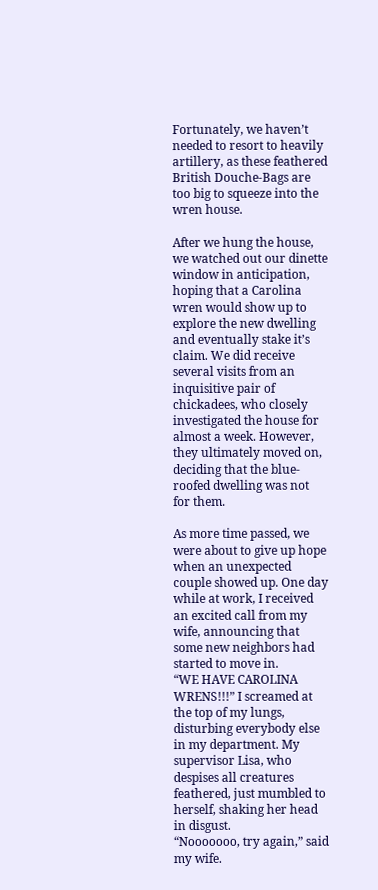Fortunately, we haven’t needed to resort to heavily artillery, as these feathered British Douche-Bags are too big to squeeze into the wren house.

After we hung the house, we watched out our dinette window in anticipation, hoping that a Carolina wren would show up to explore the new dwelling and eventually stake it’s claim. We did receive several visits from an inquisitive pair of chickadees, who closely investigated the house for almost a week. However, they ultimately moved on, deciding that the blue-roofed dwelling was not for them.

As more time passed, we were about to give up hope when an unexpected couple showed up. One day while at work, I received an excited call from my wife, announcing that some new neighbors had started to move in.
“WE HAVE CAROLINA WRENS!!!” I screamed at the top of my lungs, disturbing everybody else in my department. My supervisor Lisa, who despises all creatures feathered, just mumbled to herself, shaking her head in disgust.
“Nooooooo, try again,” said my wife.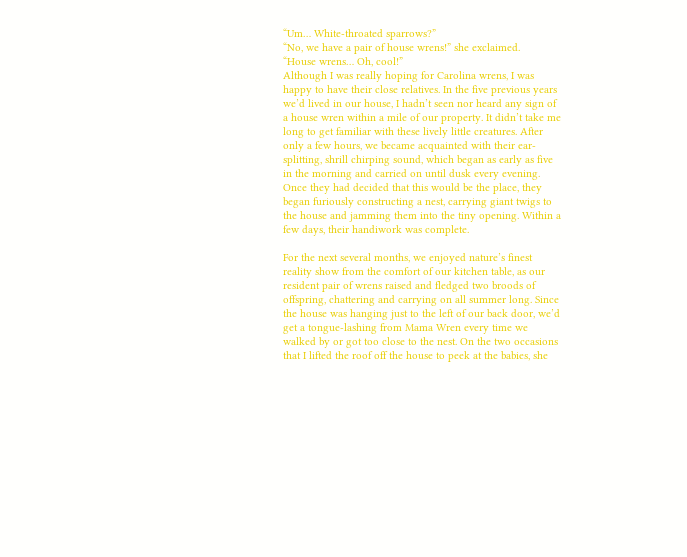“Um… White-throated sparrows?”
“No, we have a pair of house wrens!” she exclaimed.
“House wrens… Oh, cool!”
Although I was really hoping for Carolina wrens, I was happy to have their close relatives. In the five previous years we’d lived in our house, I hadn’t seen nor heard any sign of a house wren within a mile of our property. It didn’t take me long to get familiar with these lively little creatures. After only a few hours, we became acquainted with their ear-splitting, shrill chirping sound, which began as early as five in the morning and carried on until dusk every evening. Once they had decided that this would be the place, they began furiously constructing a nest, carrying giant twigs to the house and jamming them into the tiny opening. Within a few days, their handiwork was complete.

For the next several months, we enjoyed nature’s finest reality show from the comfort of our kitchen table, as our resident pair of wrens raised and fledged two broods of offspring, chattering and carrying on all summer long. Since the house was hanging just to the left of our back door, we’d get a tongue-lashing from Mama Wren every time we walked by or got too close to the nest. On the two occasions that I lifted the roof off the house to peek at the babies, she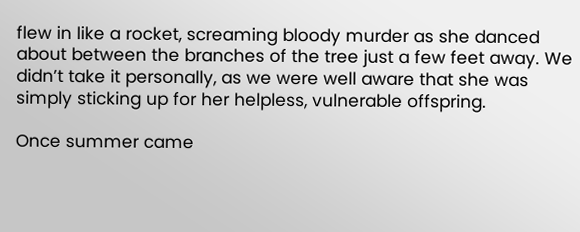flew in like a rocket, screaming bloody murder as she danced about between the branches of the tree just a few feet away. We didn’t take it personally, as we were well aware that she was simply sticking up for her helpless, vulnerable offspring.

Once summer came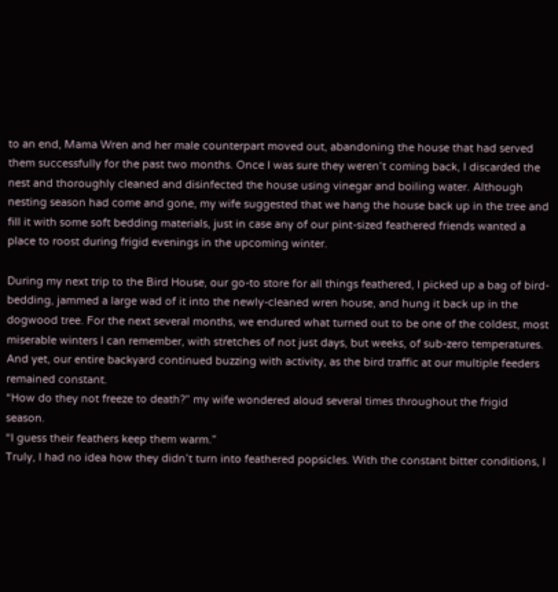to an end, Mama Wren and her male counterpart moved out, abandoning the house that had served them successfully for the past two months. Once I was sure they weren’t coming back, I discarded the nest and thoroughly cleaned and disinfected the house using vinegar and boiling water. Although nesting season had come and gone, my wife suggested that we hang the house back up in the tree and fill it with some soft bedding materials, just in case any of our pint-sized feathered friends wanted a place to roost during frigid evenings in the upcoming winter.

During my next trip to the Bird House, our go-to store for all things feathered, I picked up a bag of bird-bedding, jammed a large wad of it into the newly-cleaned wren house, and hung it back up in the dogwood tree. For the next several months, we endured what turned out to be one of the coldest, most miserable winters I can remember, with stretches of not just days, but weeks, of sub-zero temperatures. And yet, our entire backyard continued buzzing with activity, as the bird traffic at our multiple feeders remained constant.
“How do they not freeze to death?” my wife wondered aloud several times throughout the frigid season.
“I guess their feathers keep them warm.”
Truly, I had no idea how they didn’t turn into feathered popsicles. With the constant bitter conditions, I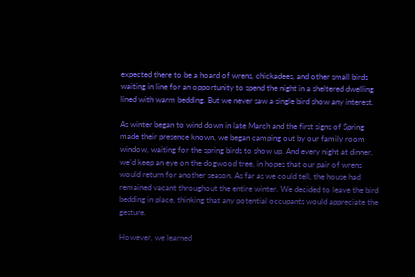expected there to be a hoard of wrens, chickadees, and other small birds waiting in line for an opportunity to spend the night in a sheltered dwelling lined with warm bedding. But we never saw a single bird show any interest.

As winter began to wind down in late March and the first signs of Spring made their presence known, we began camping out by our family room window, waiting for the spring birds to show up. And every night at dinner, we’d keep an eye on the dogwood tree, in hopes that our pair of wrens would return for another season. As far as we could tell, the house had remained vacant throughout the entire winter. We decided to leave the bird bedding in place, thinking that any potential occupants would appreciate the gesture.

However, we learned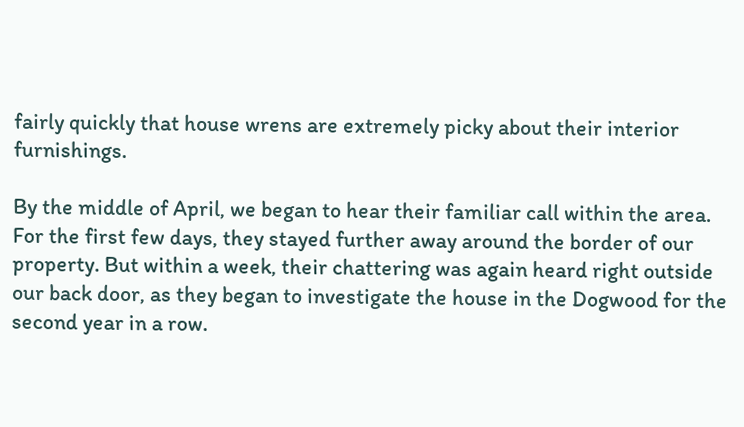fairly quickly that house wrens are extremely picky about their interior furnishings.

By the middle of April, we began to hear their familiar call within the area. For the first few days, they stayed further away around the border of our property. But within a week, their chattering was again heard right outside our back door, as they began to investigate the house in the Dogwood for the second year in a row.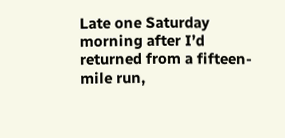Late one Saturday morning after I’d returned from a fifteen-mile run,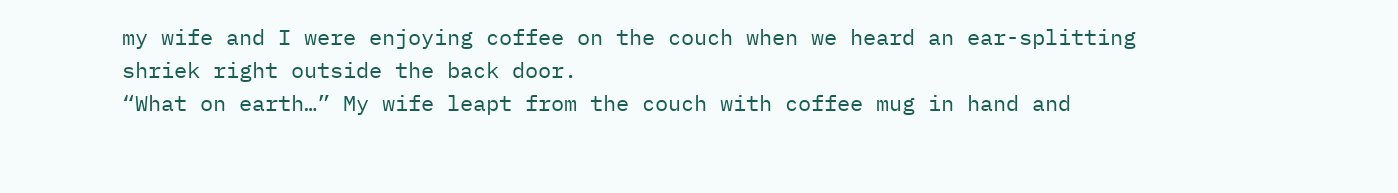my wife and I were enjoying coffee on the couch when we heard an ear-splitting shriek right outside the back door.
“What on earth…” My wife leapt from the couch with coffee mug in hand and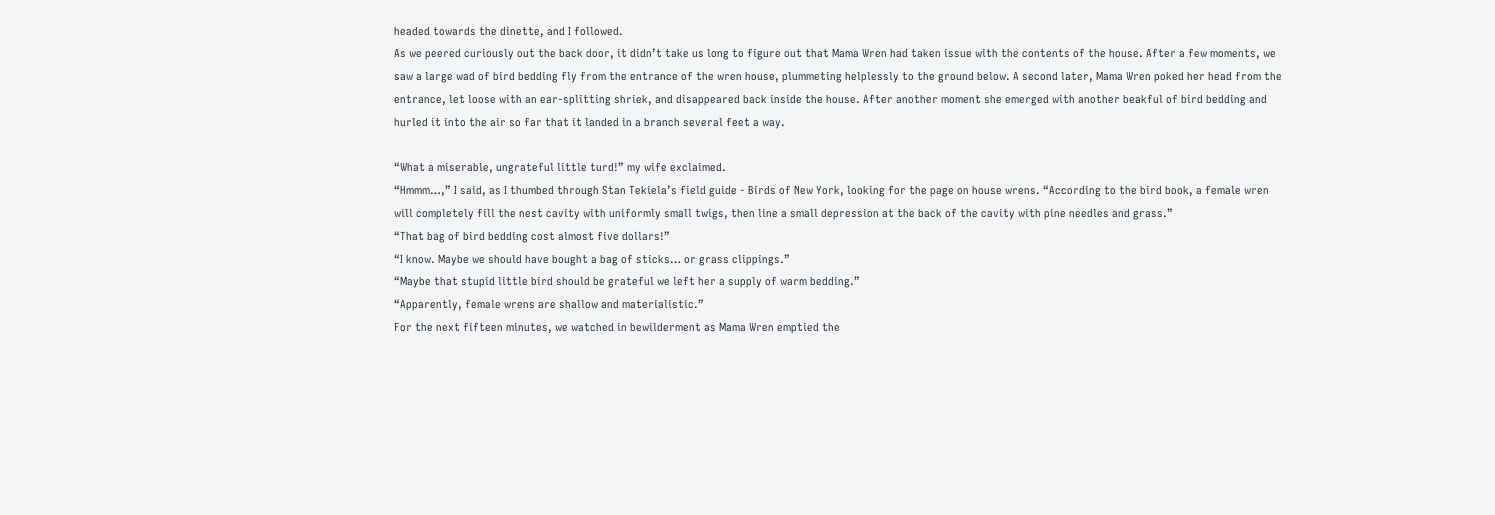headed towards the dinette, and I followed.
As we peered curiously out the back door, it didn’t take us long to figure out that Mama Wren had taken issue with the contents of the house. After a few moments, we saw a large wad of bird bedding fly from the entrance of the wren house, plummeting helplessly to the ground below. A second later, Mama Wren poked her head from the entrance, let loose with an ear-splitting shriek, and disappeared back inside the house. After another moment she emerged with another beakful of bird bedding and hurled it into the air so far that it landed in a branch several feet a way.

“What a miserable, ungrateful little turd!” my wife exclaimed.
“Hmmm…,” I said, as I thumbed through Stan Tekiela’s field guide - Birds of New York, looking for the page on house wrens. “According to the bird book, a female wren will completely fill the nest cavity with uniformly small twigs, then line a small depression at the back of the cavity with pine needles and grass.”
“That bag of bird bedding cost almost five dollars!”
“I know. Maybe we should have bought a bag of sticks… or grass clippings.”
“Maybe that stupid little bird should be grateful we left her a supply of warm bedding.”
“Apparently, female wrens are shallow and materialistic.”
For the next fifteen minutes, we watched in bewilderment as Mama Wren emptied the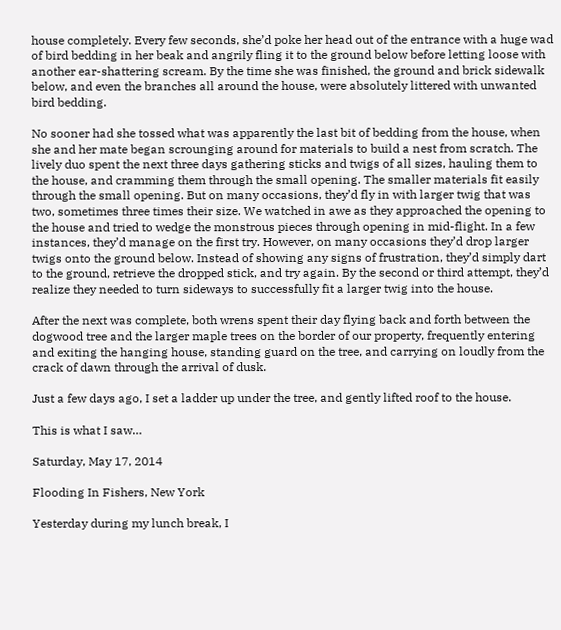house completely. Every few seconds, she’d poke her head out of the entrance with a huge wad of bird bedding in her beak and angrily fling it to the ground below before letting loose with another ear-shattering scream. By the time she was finished, the ground and brick sidewalk below, and even the branches all around the house, were absolutely littered with unwanted bird bedding.

No sooner had she tossed what was apparently the last bit of bedding from the house, when she and her mate began scrounging around for materials to build a nest from scratch. The lively duo spent the next three days gathering sticks and twigs of all sizes, hauling them to the house, and cramming them through the small opening. The smaller materials fit easily through the small opening. But on many occasions, they’d fly in with larger twig that was two, sometimes three times their size. We watched in awe as they approached the opening to the house and tried to wedge the monstrous pieces through opening in mid-flight. In a few instances, they’d manage on the first try. However, on many occasions they’d drop larger twigs onto the ground below. Instead of showing any signs of frustration, they’d simply dart to the ground, retrieve the dropped stick, and try again. By the second or third attempt, they’d realize they needed to turn sideways to successfully fit a larger twig into the house.

After the next was complete, both wrens spent their day flying back and forth between the dogwood tree and the larger maple trees on the border of our property, frequently entering and exiting the hanging house, standing guard on the tree, and carrying on loudly from the crack of dawn through the arrival of dusk.

Just a few days ago, I set a ladder up under the tree, and gently lifted roof to the house.

This is what I saw…

Saturday, May 17, 2014

Flooding In Fishers, New York

Yesterday during my lunch break, I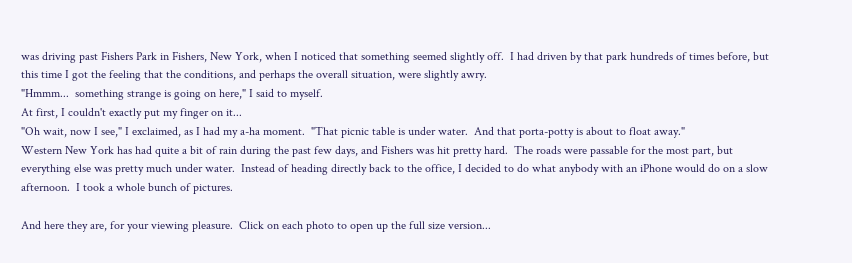was driving past Fishers Park in Fishers, New York, when I noticed that something seemed slightly off.  I had driven by that park hundreds of times before, but this time I got the feeling that the conditions, and perhaps the overall situation, were slightly awry.
"Hmmm...  something strange is going on here," I said to myself.
At first, I couldn't exactly put my finger on it...
"Oh wait, now I see," I exclaimed, as I had my a-ha moment.  "That picnic table is under water.  And that porta-potty is about to float away."
Western New York has had quite a bit of rain during the past few days, and Fishers was hit pretty hard.  The roads were passable for the most part, but everything else was pretty much under water.  Instead of heading directly back to the office, I decided to do what anybody with an iPhone would do on a slow afternoon.  I took a whole bunch of pictures.

And here they are, for your viewing pleasure.  Click on each photo to open up the full size version...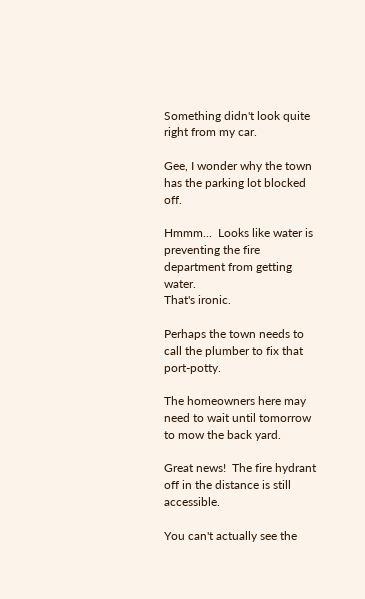Something didn't look quite right from my car.

Gee, I wonder why the town has the parking lot blocked off.

Hmmm...  Looks like water is preventing the fire department from getting water.
That's ironic.

Perhaps the town needs to call the plumber to fix that port-potty.

The homeowners here may need to wait until tomorrow to mow the back yard.

Great news!  The fire hydrant off in the distance is still accessible.

You can't actually see the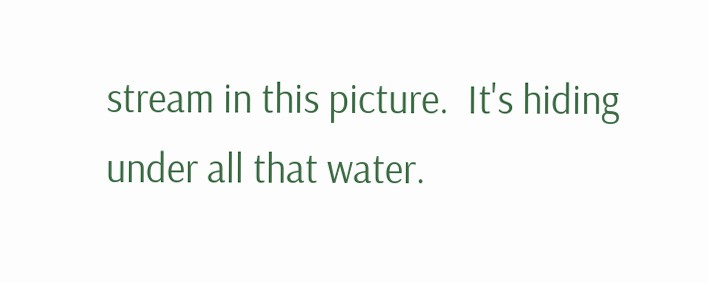stream in this picture.  It's hiding under all that water.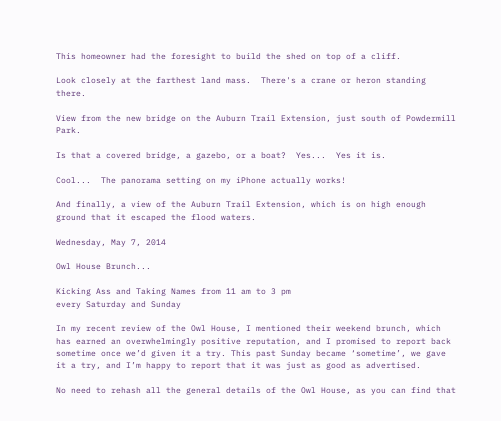This homeowner had the foresight to build the shed on top of a cliff.

Look closely at the farthest land mass.  There's a crane or heron standing there.

View from the new bridge on the Auburn Trail Extension, just south of Powdermill Park.

Is that a covered bridge, a gazebo, or a boat?  Yes...  Yes it is.

Cool...  The panorama setting on my iPhone actually works!

And finally, a view of the Auburn Trail Extension, which is on high enough ground that it escaped the flood waters.

Wednesday, May 7, 2014

Owl House Brunch...

Kicking Ass and Taking Names from 11 am to 3 pm
every Saturday and Sunday

In my recent review of the Owl House, I mentioned their weekend brunch, which has earned an overwhelmingly positive reputation, and I promised to report back sometime once we’d given it a try. This past Sunday became ‘sometime’, we gave it a try, and I’m happy to report that it was just as good as advertised.

No need to rehash all the general details of the Owl House, as you can find that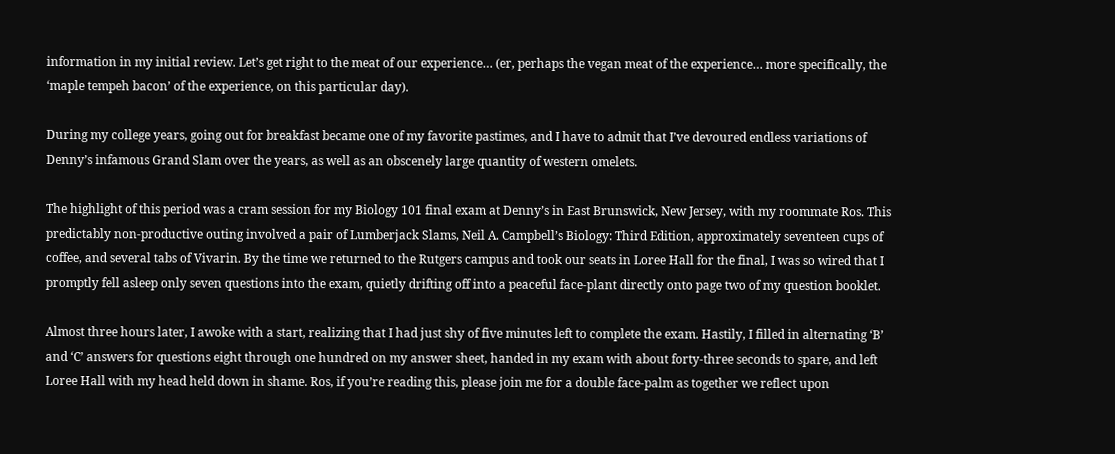information in my initial review. Let’s get right to the meat of our experience… (er, perhaps the vegan meat of the experience… more specifically, the ‘maple tempeh bacon’ of the experience, on this particular day).

During my college years, going out for breakfast became one of my favorite pastimes, and I have to admit that I’ve devoured endless variations of Denny’s infamous Grand Slam over the years, as well as an obscenely large quantity of western omelets.

The highlight of this period was a cram session for my Biology 101 final exam at Denny’s in East Brunswick, New Jersey, with my roommate Ros. This predictably non-productive outing involved a pair of Lumberjack Slams, Neil A. Campbell’s Biology: Third Edition, approximately seventeen cups of coffee, and several tabs of Vivarin. By the time we returned to the Rutgers campus and took our seats in Loree Hall for the final, I was so wired that I promptly fell asleep only seven questions into the exam, quietly drifting off into a peaceful face-plant directly onto page two of my question booklet.

Almost three hours later, I awoke with a start, realizing that I had just shy of five minutes left to complete the exam. Hastily, I filled in alternating ‘B’ and ‘C’ answers for questions eight through one hundred on my answer sheet, handed in my exam with about forty-three seconds to spare, and left Loree Hall with my head held down in shame. Ros, if you’re reading this, please join me for a double face-palm as together we reflect upon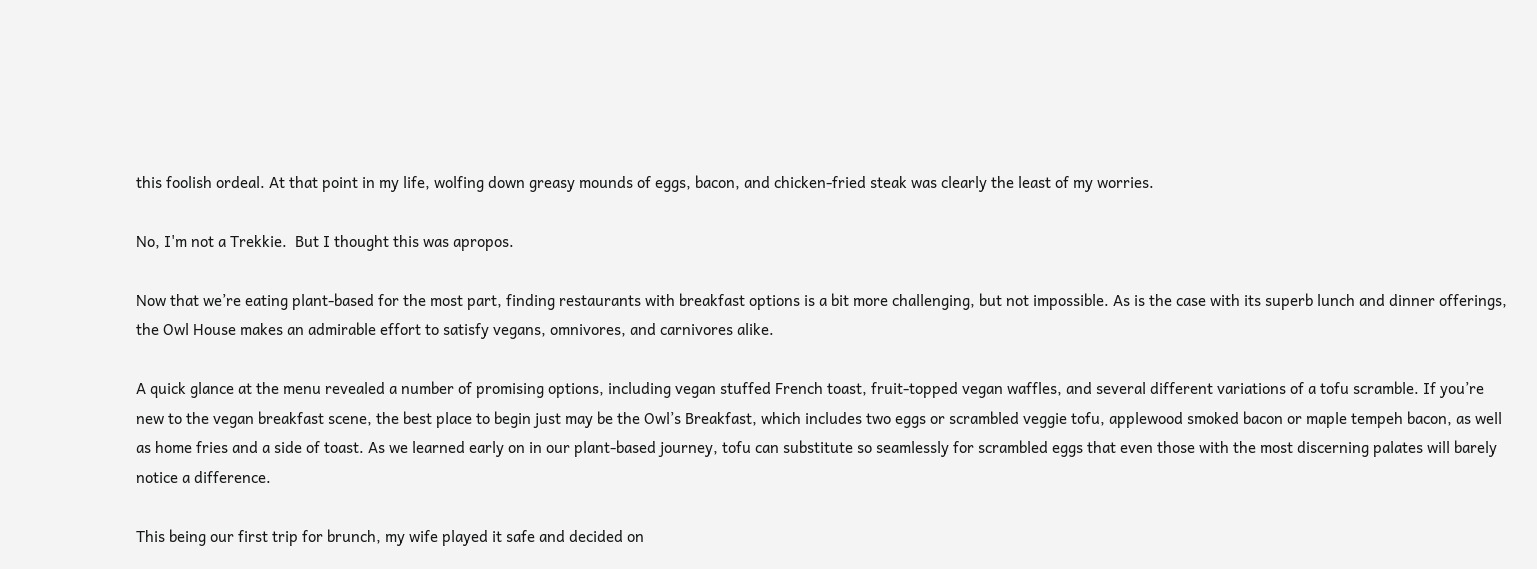this foolish ordeal. At that point in my life, wolfing down greasy mounds of eggs, bacon, and chicken-fried steak was clearly the least of my worries.

No, I'm not a Trekkie.  But I thought this was apropos.

Now that we’re eating plant-based for the most part, finding restaurants with breakfast options is a bit more challenging, but not impossible. As is the case with its superb lunch and dinner offerings, the Owl House makes an admirable effort to satisfy vegans, omnivores, and carnivores alike.

A quick glance at the menu revealed a number of promising options, including vegan stuffed French toast, fruit-topped vegan waffles, and several different variations of a tofu scramble. If you’re new to the vegan breakfast scene, the best place to begin just may be the Owl’s Breakfast, which includes two eggs or scrambled veggie tofu, applewood smoked bacon or maple tempeh bacon, as well as home fries and a side of toast. As we learned early on in our plant-based journey, tofu can substitute so seamlessly for scrambled eggs that even those with the most discerning palates will barely notice a difference.

This being our first trip for brunch, my wife played it safe and decided on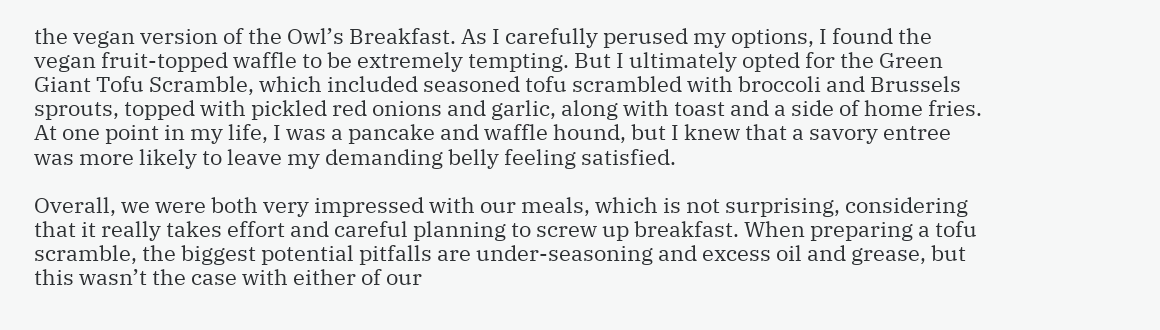the vegan version of the Owl’s Breakfast. As I carefully perused my options, I found the vegan fruit-topped waffle to be extremely tempting. But I ultimately opted for the Green Giant Tofu Scramble, which included seasoned tofu scrambled with broccoli and Brussels sprouts, topped with pickled red onions and garlic, along with toast and a side of home fries. At one point in my life, I was a pancake and waffle hound, but I knew that a savory entree was more likely to leave my demanding belly feeling satisfied.

Overall, we were both very impressed with our meals, which is not surprising, considering that it really takes effort and careful planning to screw up breakfast. When preparing a tofu scramble, the biggest potential pitfalls are under-seasoning and excess oil and grease, but this wasn’t the case with either of our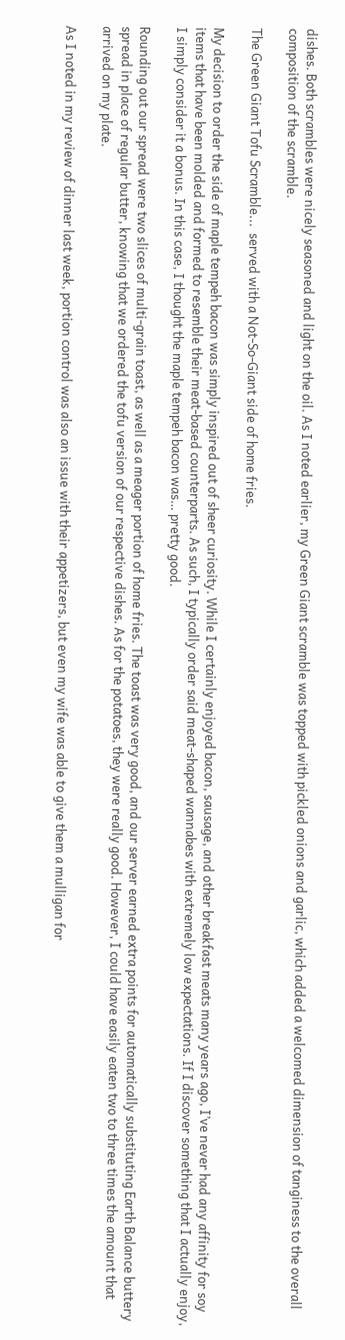dishes. Both scrambles were nicely seasoned and light on the oil. As I noted earlier, my Green Giant scramble was topped with pickled onions and garlic, which added a welcomed dimension of tanginess to the overall composition of the scramble.

The Green Giant Tofu Scramble...  served with a Not-So-Giant side of home fries.

My decision to order the side of maple tempeh bacon was simply inspired out of sheer curiosity. While I certainly enjoyed bacon, sausage, and other breakfast meats many years ago, I’ve never had any affinity for soy items that have been molded and formed to resemble their meat-based counterparts. As such, I typically order said meat-shaped wannabes with extremely low expectations. If I discover something that I actually enjoy, I simply consider it a bonus. In this case, I thought the maple tempeh bacon was… pretty good.

Rounding out our spread were two slices of multi-grain toast, as well as a meager portion of home fries. The toast was very good, and our server earned extra points for automatically substituting Earth Balance buttery spread in place of regular butter, knowing that we ordered the tofu version of our respective dishes. As for the potatoes, they were really good. However, I could have easily eaten two to three times the amount that arrived on my plate.

As I noted in my review of dinner last week, portion control was also an issue with their appetizers, but even my wife was able to give them a mulligan for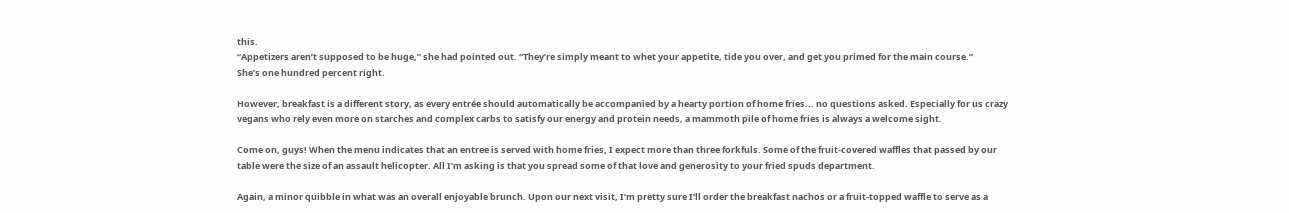this.
“Appetizers aren’t supposed to be huge,” she had pointed out. “They’re simply meant to whet your appetite, tide you over, and get you primed for the main course.”
She’s one hundred percent right.

However, breakfast is a different story, as every entrée should automatically be accompanied by a hearty portion of home fries... no questions asked. Especially for us crazy vegans who rely even more on starches and complex carbs to satisfy our energy and protein needs, a mammoth pile of home fries is always a welcome sight.

Come on, guys! When the menu indicates that an entree is served with home fries, I expect more than three forkfuls. Some of the fruit-covered waffles that passed by our table were the size of an assault helicopter. All I’m asking is that you spread some of that love and generosity to your fried spuds department.

Again, a minor quibble in what was an overall enjoyable brunch. Upon our next visit, I’m pretty sure I’ll order the breakfast nachos or a fruit-topped waffle to serve as a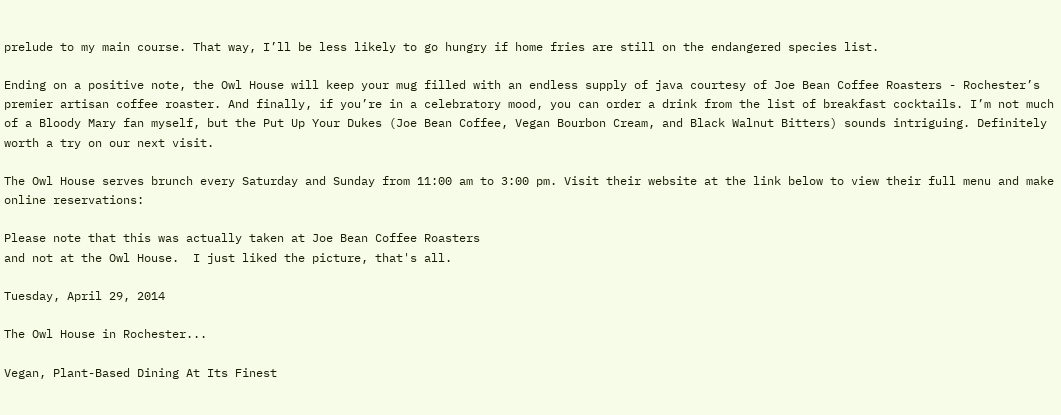prelude to my main course. That way, I’ll be less likely to go hungry if home fries are still on the endangered species list.

Ending on a positive note, the Owl House will keep your mug filled with an endless supply of java courtesy of Joe Bean Coffee Roasters - Rochester’s premier artisan coffee roaster. And finally, if you’re in a celebratory mood, you can order a drink from the list of breakfast cocktails. I’m not much of a Bloody Mary fan myself, but the Put Up Your Dukes (Joe Bean Coffee, Vegan Bourbon Cream, and Black Walnut Bitters) sounds intriguing. Definitely worth a try on our next visit.

The Owl House serves brunch every Saturday and Sunday from 11:00 am to 3:00 pm. Visit their website at the link below to view their full menu and make online reservations:

Please note that this was actually taken at Joe Bean Coffee Roasters
and not at the Owl House.  I just liked the picture, that's all.

Tuesday, April 29, 2014

The Owl House in Rochester...

Vegan, Plant-Based Dining At Its Finest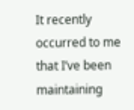It recently occurred to me that I’ve been maintaining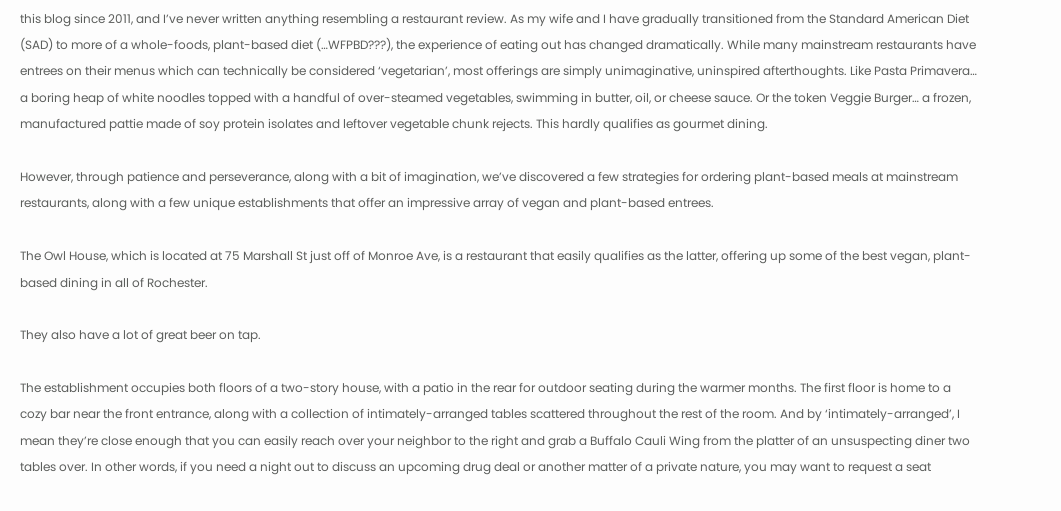this blog since 2011, and I’ve never written anything resembling a restaurant review. As my wife and I have gradually transitioned from the Standard American Diet (SAD) to more of a whole-foods, plant-based diet (…WFPBD???), the experience of eating out has changed dramatically. While many mainstream restaurants have entrees on their menus which can technically be considered ‘vegetarian’, most offerings are simply unimaginative, uninspired afterthoughts. Like Pasta Primavera… a boring heap of white noodles topped with a handful of over-steamed vegetables, swimming in butter, oil, or cheese sauce. Or the token Veggie Burger… a frozen, manufactured pattie made of soy protein isolates and leftover vegetable chunk rejects. This hardly qualifies as gourmet dining.

However, through patience and perseverance, along with a bit of imagination, we’ve discovered a few strategies for ordering plant-based meals at mainstream restaurants, along with a few unique establishments that offer an impressive array of vegan and plant-based entrees.

The Owl House, which is located at 75 Marshall St just off of Monroe Ave, is a restaurant that easily qualifies as the latter, offering up some of the best vegan, plant-based dining in all of Rochester.

They also have a lot of great beer on tap.

The establishment occupies both floors of a two-story house, with a patio in the rear for outdoor seating during the warmer months. The first floor is home to a cozy bar near the front entrance, along with a collection of intimately-arranged tables scattered throughout the rest of the room. And by ‘intimately-arranged’, I mean they’re close enough that you can easily reach over your neighbor to the right and grab a Buffalo Cauli Wing from the platter of an unsuspecting diner two tables over. In other words, if you need a night out to discuss an upcoming drug deal or another matter of a private nature, you may want to request a seat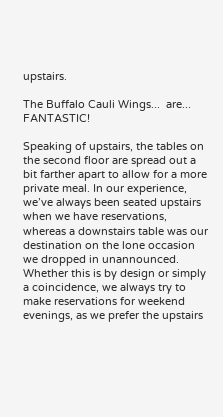upstairs.

The Buffalo Cauli Wings...  are...  FANTASTIC!

Speaking of upstairs, the tables on the second floor are spread out a bit farther apart to allow for a more private meal. In our experience, we’ve always been seated upstairs when we have reservations, whereas a downstairs table was our destination on the lone occasion we dropped in unannounced. Whether this is by design or simply a coincidence, we always try to make reservations for weekend evenings, as we prefer the upstairs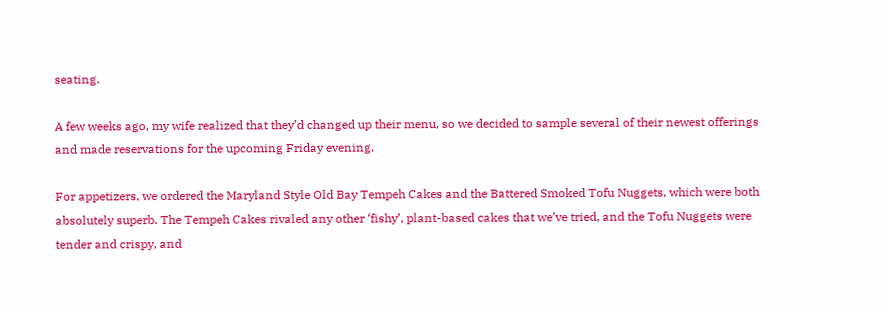seating.

A few weeks ago, my wife realized that they’d changed up their menu, so we decided to sample several of their newest offerings and made reservations for the upcoming Friday evening.

For appetizers, we ordered the Maryland Style Old Bay Tempeh Cakes and the Battered Smoked Tofu Nuggets, which were both absolutely superb. The Tempeh Cakes rivaled any other ‘fishy’, plant-based cakes that we’ve tried, and the Tofu Nuggets were tender and crispy, and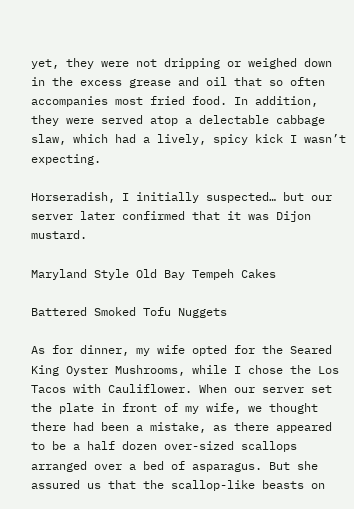yet, they were not dripping or weighed down in the excess grease and oil that so often accompanies most fried food. In addition, they were served atop a delectable cabbage slaw, which had a lively, spicy kick I wasn’t expecting.

Horseradish, I initially suspected… but our server later confirmed that it was Dijon mustard.

Maryland Style Old Bay Tempeh Cakes

Battered Smoked Tofu Nuggets

As for dinner, my wife opted for the Seared King Oyster Mushrooms, while I chose the Los Tacos with Cauliflower. When our server set the plate in front of my wife, we thought there had been a mistake, as there appeared to be a half dozen over-sized scallops arranged over a bed of asparagus. But she assured us that the scallop-like beasts on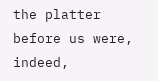the platter before us were, indeed,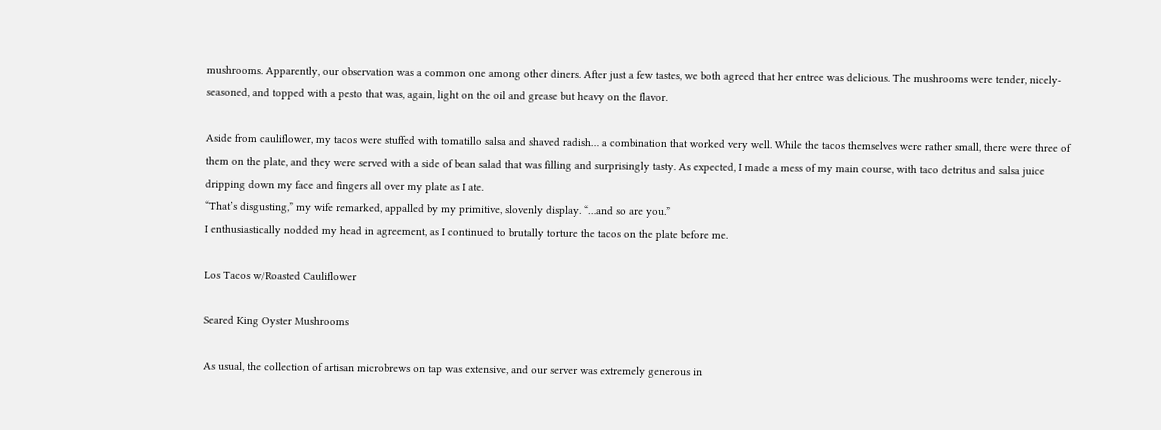mushrooms. Apparently, our observation was a common one among other diners. After just a few tastes, we both agreed that her entree was delicious. The mushrooms were tender, nicely-seasoned, and topped with a pesto that was, again, light on the oil and grease but heavy on the flavor.

Aside from cauliflower, my tacos were stuffed with tomatillo salsa and shaved radish… a combination that worked very well. While the tacos themselves were rather small, there were three of them on the plate, and they were served with a side of bean salad that was filling and surprisingly tasty. As expected, I made a mess of my main course, with taco detritus and salsa juice dripping down my face and fingers all over my plate as I ate.
“That’s disgusting,” my wife remarked, appalled by my primitive, slovenly display. “…and so are you.”
I enthusiastically nodded my head in agreement, as I continued to brutally torture the tacos on the plate before me.

Los Tacos w/Roasted Cauliflower

Seared King Oyster Mushrooms

As usual, the collection of artisan microbrews on tap was extensive, and our server was extremely generous in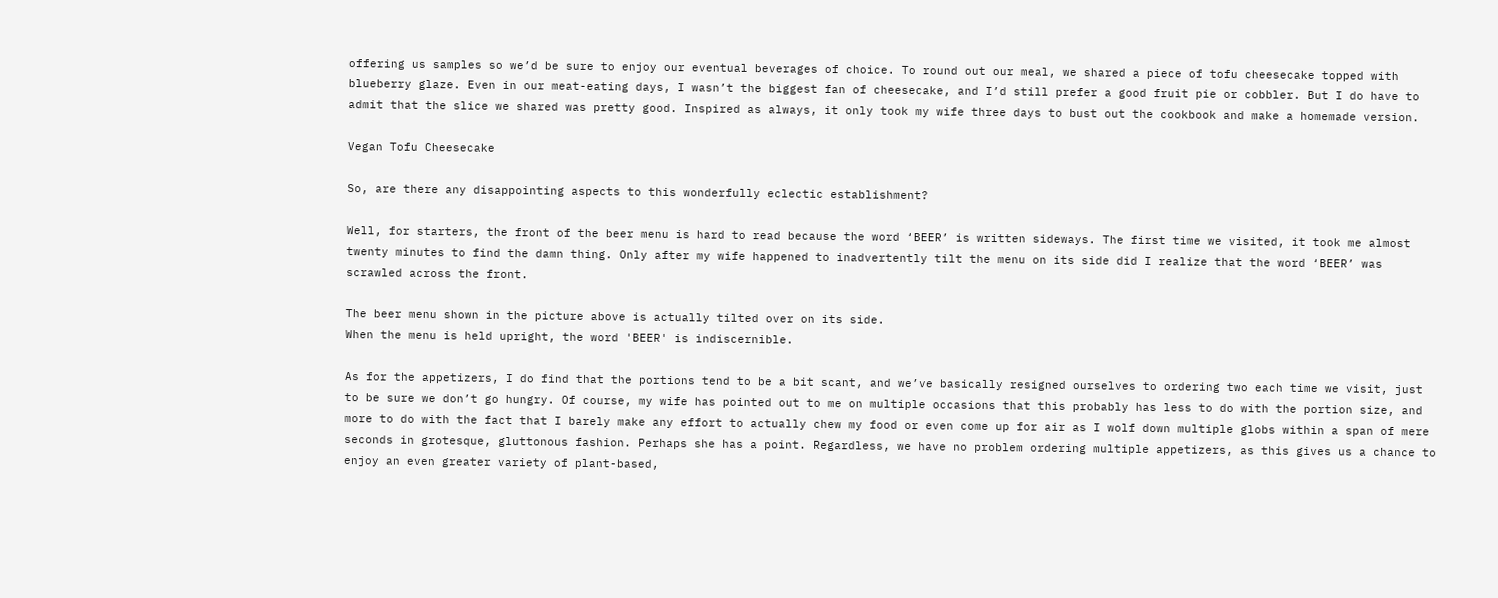offering us samples so we’d be sure to enjoy our eventual beverages of choice. To round out our meal, we shared a piece of tofu cheesecake topped with blueberry glaze. Even in our meat-eating days, I wasn’t the biggest fan of cheesecake, and I’d still prefer a good fruit pie or cobbler. But I do have to admit that the slice we shared was pretty good. Inspired as always, it only took my wife three days to bust out the cookbook and make a homemade version.

Vegan Tofu Cheesecake

So, are there any disappointing aspects to this wonderfully eclectic establishment?

Well, for starters, the front of the beer menu is hard to read because the word ‘BEER’ is written sideways. The first time we visited, it took me almost twenty minutes to find the damn thing. Only after my wife happened to inadvertently tilt the menu on its side did I realize that the word ‘BEER’ was scrawled across the front.

The beer menu shown in the picture above is actually tilted over on its side.
When the menu is held upright, the word 'BEER' is indiscernible.

As for the appetizers, I do find that the portions tend to be a bit scant, and we’ve basically resigned ourselves to ordering two each time we visit, just to be sure we don’t go hungry. Of course, my wife has pointed out to me on multiple occasions that this probably has less to do with the portion size, and more to do with the fact that I barely make any effort to actually chew my food or even come up for air as I wolf down multiple globs within a span of mere seconds in grotesque, gluttonous fashion. Perhaps she has a point. Regardless, we have no problem ordering multiple appetizers, as this gives us a chance to enjoy an even greater variety of plant-based,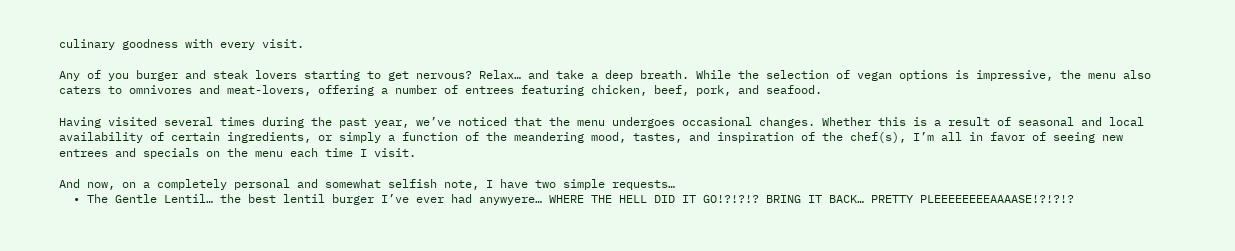culinary goodness with every visit.

Any of you burger and steak lovers starting to get nervous? Relax… and take a deep breath. While the selection of vegan options is impressive, the menu also caters to omnivores and meat-lovers, offering a number of entrees featuring chicken, beef, pork, and seafood.

Having visited several times during the past year, we’ve noticed that the menu undergoes occasional changes. Whether this is a result of seasonal and local availability of certain ingredients, or simply a function of the meandering mood, tastes, and inspiration of the chef(s), I’m all in favor of seeing new entrees and specials on the menu each time I visit.

And now, on a completely personal and somewhat selfish note, I have two simple requests…
  • The Gentle Lentil… the best lentil burger I’ve ever had anywyere… WHERE THE HELL DID IT GO!?!?!? BRING IT BACK… PRETTY PLEEEEEEEEAAAASE!?!?!?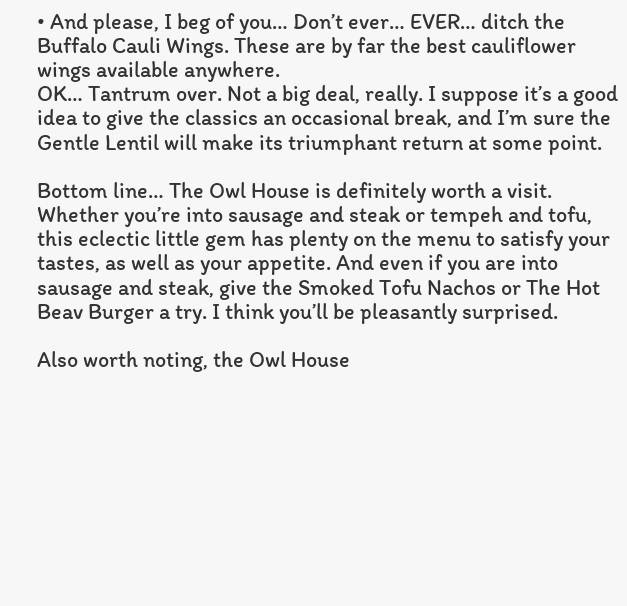• And please, I beg of you… Don’t ever… EVER… ditch the Buffalo Cauli Wings. These are by far the best cauliflower wings available anywhere.
OK… Tantrum over. Not a big deal, really. I suppose it’s a good idea to give the classics an occasional break, and I’m sure the Gentle Lentil will make its triumphant return at some point.

Bottom line… The Owl House is definitely worth a visit. Whether you’re into sausage and steak or tempeh and tofu, this eclectic little gem has plenty on the menu to satisfy your tastes, as well as your appetite. And even if you are into sausage and steak, give the Smoked Tofu Nachos or The Hot Beav Burger a try. I think you’ll be pleasantly surprised.

Also worth noting, the Owl House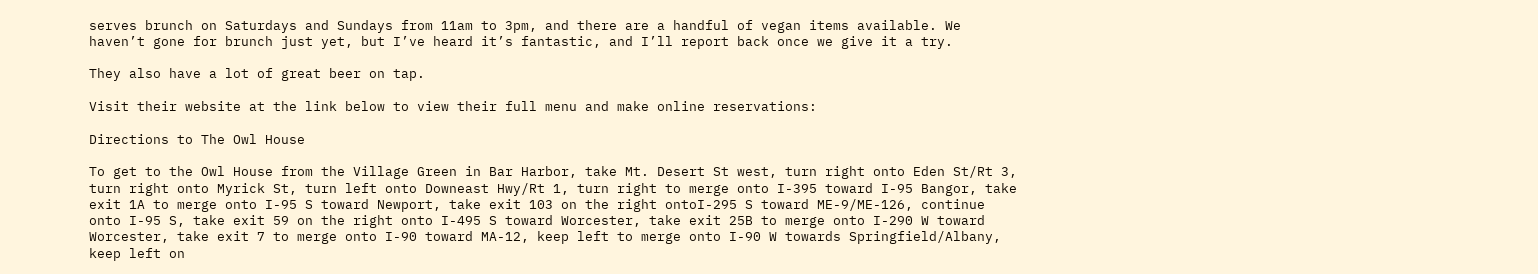serves brunch on Saturdays and Sundays from 11am to 3pm, and there are a handful of vegan items available. We haven’t gone for brunch just yet, but I’ve heard it’s fantastic, and I’ll report back once we give it a try.

They also have a lot of great beer on tap.

Visit their website at the link below to view their full menu and make online reservations:

Directions to The Owl House

To get to the Owl House from the Village Green in Bar Harbor, take Mt. Desert St west, turn right onto Eden St/Rt 3, turn right onto Myrick St, turn left onto Downeast Hwy/Rt 1, turn right to merge onto I-395 toward I-95 Bangor, take exit 1A to merge onto I-95 S toward Newport, take exit 103 on the right ontoI-295 S toward ME-9/ME-126, continue onto I-95 S, take exit 59 on the right onto I-495 S toward Worcester, take exit 25B to merge onto I-290 W toward Worcester, take exit 7 to merge onto I-90 toward MA-12, keep left to merge onto I-90 W towards Springfield/Albany, keep left on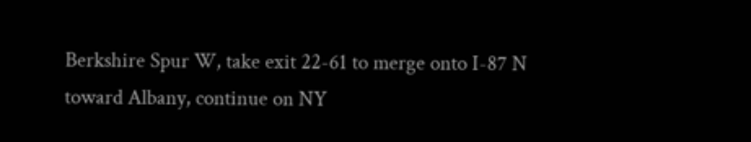Berkshire Spur W, take exit 22-61 to merge onto I-87 N toward Albany, continue on NY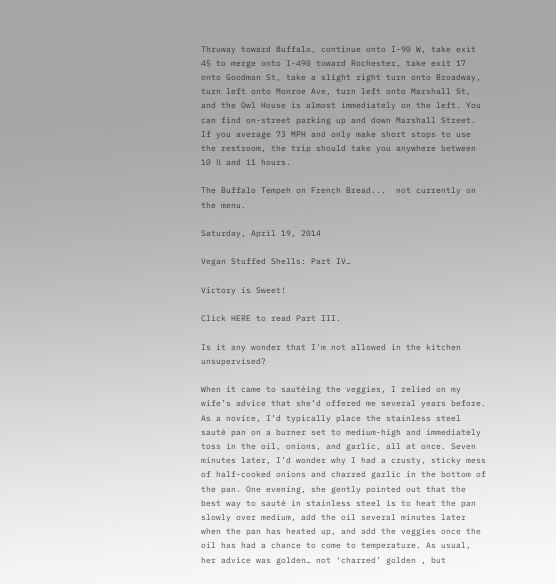Thruway toward Buffalo, continue onto I-90 W, take exit 45 to merge onto I-490 toward Rochester, take exit 17 onto Goodman St, take a slight right turn onto Broadway, turn left onto Monroe Ave, turn left onto Marshall St, and the Owl House is almost immediately on the left. You can find on-street parking up and down Marshall Street. If you average 73 MPH and only make short stops to use the restroom, the trip should take you anywhere between 10 ½ and 11 hours.

The Buffalo Tempeh on French Bread...  not currently on the menu.

Saturday, April 19, 2014

Vegan Stuffed Shells: Part IV…

Victory is Sweet!

Click HERE to read Part III.

Is it any wonder that I'm not allowed in the kitchen unsupervised?

When it came to sautéing the veggies, I relied on my wife’s advice that she’d offered me several years before. As a novice, I’d typically place the stainless steel sauté pan on a burner set to medium-high and immediately toss in the oil, onions, and garlic, all at once. Seven minutes later, I’d wonder why I had a crusty, sticky mess of half-cooked onions and charred garlic in the bottom of the pan. One evening, she gently pointed out that the best way to sauté in stainless steel is to heat the pan slowly over medium, add the oil several minutes later when the pan has heated up, and add the veggies once the oil has had a chance to come to temperature. As usual, her advice was golden… not ‘charred’ golden , but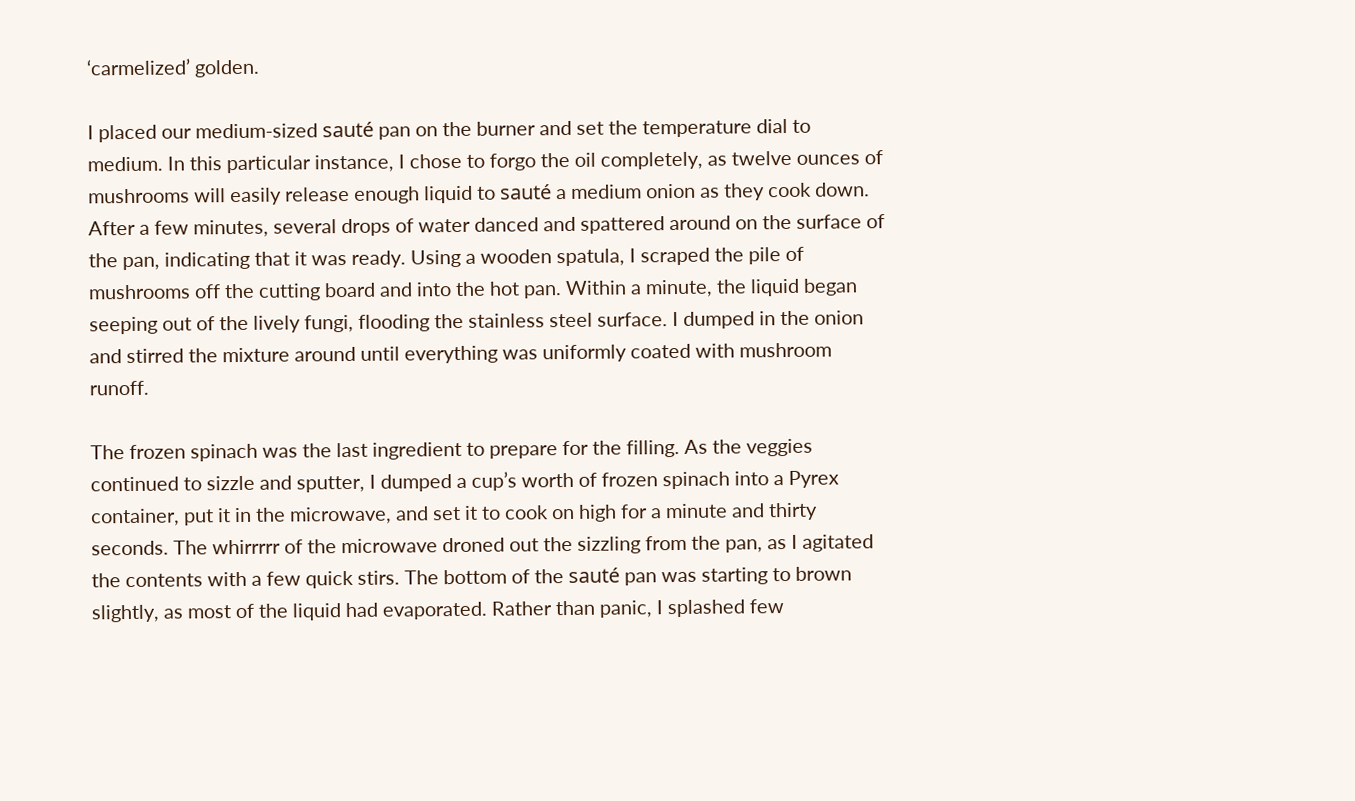‘carmelized’ golden.

I placed our medium-sized sauté pan on the burner and set the temperature dial to medium. In this particular instance, I chose to forgo the oil completely, as twelve ounces of mushrooms will easily release enough liquid to sauté a medium onion as they cook down. After a few minutes, several drops of water danced and spattered around on the surface of the pan, indicating that it was ready. Using a wooden spatula, I scraped the pile of mushrooms off the cutting board and into the hot pan. Within a minute, the liquid began seeping out of the lively fungi, flooding the stainless steel surface. I dumped in the onion and stirred the mixture around until everything was uniformly coated with mushroom runoff.

The frozen spinach was the last ingredient to prepare for the filling. As the veggies continued to sizzle and sputter, I dumped a cup’s worth of frozen spinach into a Pyrex container, put it in the microwave, and set it to cook on high for a minute and thirty seconds. The whirrrrr of the microwave droned out the sizzling from the pan, as I agitated the contents with a few quick stirs. The bottom of the sauté pan was starting to brown slightly, as most of the liquid had evaporated. Rather than panic, I splashed few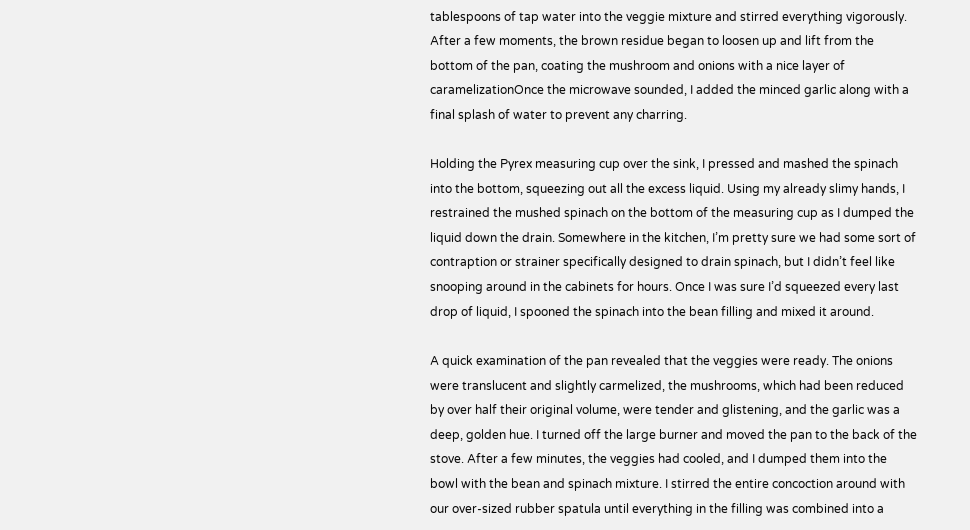tablespoons of tap water into the veggie mixture and stirred everything vigorously. After a few moments, the brown residue began to loosen up and lift from the bottom of the pan, coating the mushroom and onions with a nice layer of caramelizationOnce the microwave sounded, I added the minced garlic along with a final splash of water to prevent any charring.

Holding the Pyrex measuring cup over the sink, I pressed and mashed the spinach into the bottom, squeezing out all the excess liquid. Using my already slimy hands, I restrained the mushed spinach on the bottom of the measuring cup as I dumped the liquid down the drain. Somewhere in the kitchen, I’m pretty sure we had some sort of contraption or strainer specifically designed to drain spinach, but I didn’t feel like snooping around in the cabinets for hours. Once I was sure I’d squeezed every last drop of liquid, I spooned the spinach into the bean filling and mixed it around.

A quick examination of the pan revealed that the veggies were ready. The onions were translucent and slightly carmelized, the mushrooms, which had been reduced by over half their original volume, were tender and glistening, and the garlic was a deep, golden hue. I turned off the large burner and moved the pan to the back of the stove. After a few minutes, the veggies had cooled, and I dumped them into the bowl with the bean and spinach mixture. I stirred the entire concoction around with our over-sized rubber spatula until everything in the filling was combined into a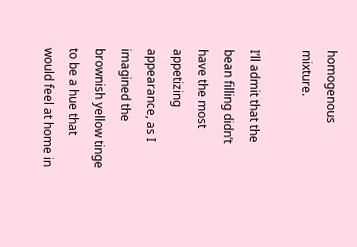homogenous mixture.

I’ll admit that the bean filling didn’t have the most appetizing appearance, as I imagined the brownish yellow tinge to be a hue that would feel at home in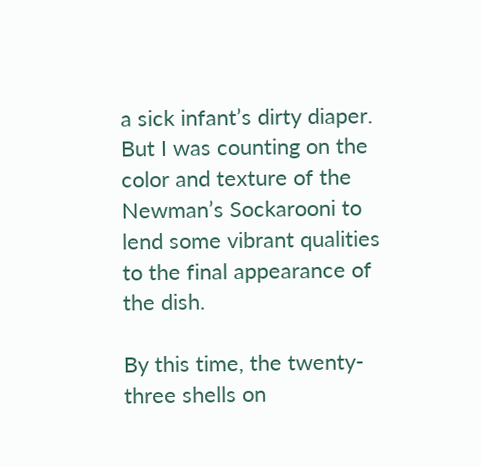a sick infant’s dirty diaper. But I was counting on the color and texture of the Newman’s Sockarooni to lend some vibrant qualities to the final appearance of the dish.

By this time, the twenty-three shells on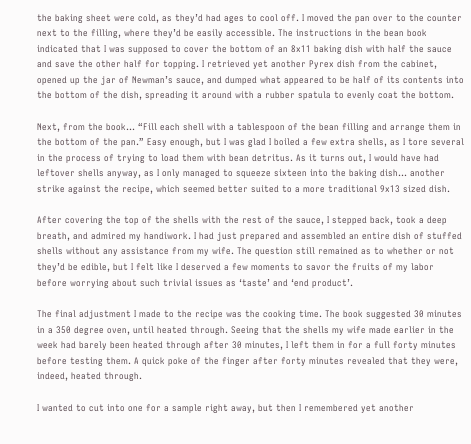the baking sheet were cold, as they’d had ages to cool off. I moved the pan over to the counter next to the filling, where they’d be easily accessible. The instructions in the bean book indicated that I was supposed to cover the bottom of an 8x11 baking dish with half the sauce and save the other half for topping. I retrieved yet another Pyrex dish from the cabinet, opened up the jar of Newman’s sauce, and dumped what appeared to be half of its contents into the bottom of the dish, spreading it around with a rubber spatula to evenly coat the bottom.

Next, from the book… “Fill each shell with a tablespoon of the bean filling and arrange them in the bottom of the pan.” Easy enough, but I was glad I boiled a few extra shells, as I tore several in the process of trying to load them with bean detritus. As it turns out, I would have had leftover shells anyway, as I only managed to squeeze sixteen into the baking dish… another strike against the recipe, which seemed better suited to a more traditional 9x13 sized dish.

After covering the top of the shells with the rest of the sauce, I stepped back, took a deep breath, and admired my handiwork. I had just prepared and assembled an entire dish of stuffed shells without any assistance from my wife. The question still remained as to whether or not they’d be edible, but I felt like I deserved a few moments to savor the fruits of my labor before worrying about such trivial issues as ‘taste’ and ‘end product’.

The final adjustment I made to the recipe was the cooking time. The book suggested 30 minutes in a 350 degree oven, until heated through. Seeing that the shells my wife made earlier in the week had barely been heated through after 30 minutes, I left them in for a full forty minutes before testing them. A quick poke of the finger after forty minutes revealed that they were, indeed, heated through.

I wanted to cut into one for a sample right away, but then I remembered yet another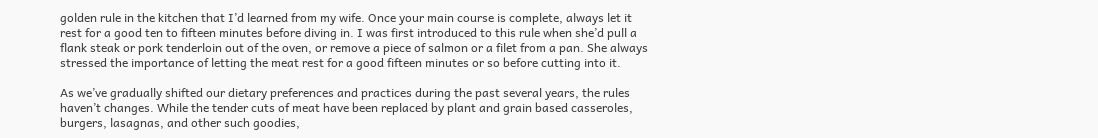golden rule in the kitchen that I’d learned from my wife. Once your main course is complete, always let it rest for a good ten to fifteen minutes before diving in. I was first introduced to this rule when she’d pull a flank steak or pork tenderloin out of the oven, or remove a piece of salmon or a filet from a pan. She always stressed the importance of letting the meat rest for a good fifteen minutes or so before cutting into it.

As we’ve gradually shifted our dietary preferences and practices during the past several years, the rules haven’t changes. While the tender cuts of meat have been replaced by plant and grain based casseroles, burgers, lasagnas, and other such goodies,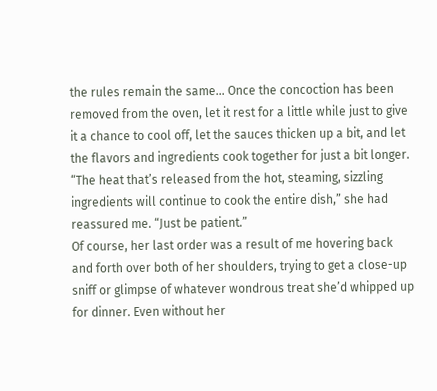the rules remain the same… Once the concoction has been removed from the oven, let it rest for a little while just to give it a chance to cool off, let the sauces thicken up a bit, and let the flavors and ingredients cook together for just a bit longer.
“The heat that’s released from the hot, steaming, sizzling ingredients will continue to cook the entire dish,” she had reassured me. “Just be patient.”
Of course, her last order was a result of me hovering back and forth over both of her shoulders, trying to get a close-up sniff or glimpse of whatever wondrous treat she’d whipped up for dinner. Even without her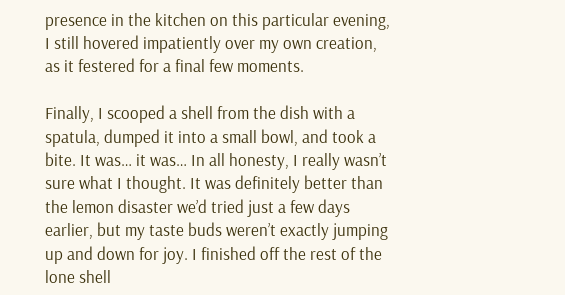presence in the kitchen on this particular evening, I still hovered impatiently over my own creation, as it festered for a final few moments.

Finally, I scooped a shell from the dish with a spatula, dumped it into a small bowl, and took a bite. It was… it was… In all honesty, I really wasn’t sure what I thought. It was definitely better than the lemon disaster we’d tried just a few days earlier, but my taste buds weren’t exactly jumping up and down for joy. I finished off the rest of the lone shell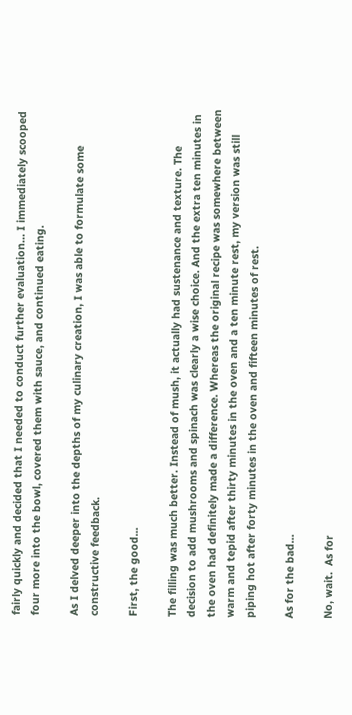fairly quickly and decided that I needed to conduct further evaluation… I immediately scooped four more into the bowl, covered them with sauce, and continued eating.

As I delved deeper into the depths of my culinary creation, I was able to formulate some constructive feedback.

First, the good...

The filling was much better. Instead of mush, it actually had sustenance and texture. The decision to add mushrooms and spinach was clearly a wise choice. And the extra ten minutes in the oven had definitely made a difference. Whereas the original recipe was somewhere between warm and tepid after thirty minutes in the oven and a ten minute rest, my version was still piping hot after forty minutes in the oven and fifteen minutes of rest.

As for the bad…

No, wait.  As for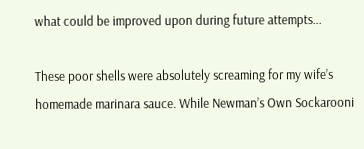what could be improved upon during future attempts...

These poor shells were absolutely screaming for my wife’s homemade marinara sauce. While Newman’s Own Sockarooni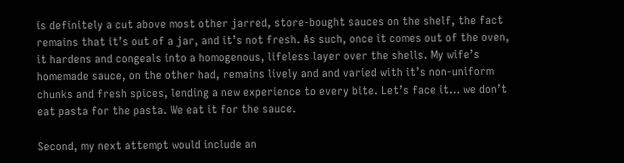is definitely a cut above most other jarred, store-bought sauces on the shelf, the fact remains that it’s out of a jar, and it’s not fresh. As such, once it comes out of the oven, it hardens and congeals into a homogenous, lifeless layer over the shells. My wife’s homemade sauce, on the other had, remains lively and and varied with it’s non-uniform chunks and fresh spices, lending a new experience to every bite. Let’s face it… we don’t eat pasta for the pasta. We eat it for the sauce.

Second, my next attempt would include an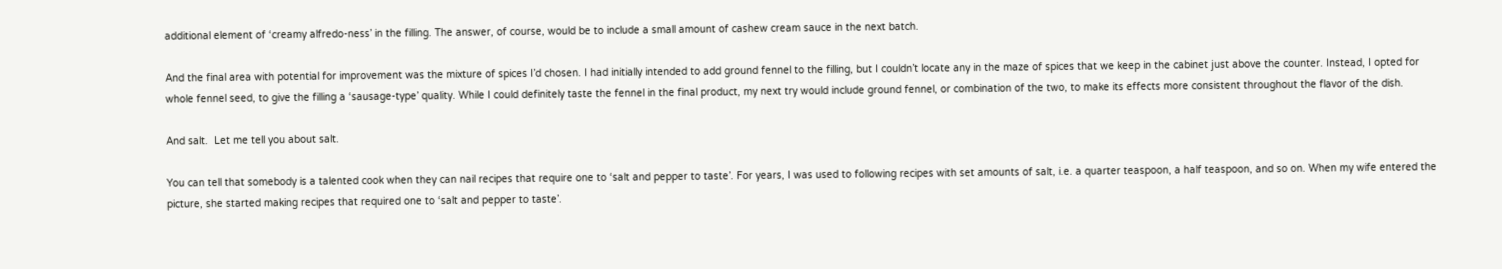additional element of ‘creamy alfredo-ness’ in the filling. The answer, of course, would be to include a small amount of cashew cream sauce in the next batch.

And the final area with potential for improvement was the mixture of spices I’d chosen. I had initially intended to add ground fennel to the filling, but I couldn’t locate any in the maze of spices that we keep in the cabinet just above the counter. Instead, I opted for whole fennel seed, to give the filling a ‘sausage-type’ quality. While I could definitely taste the fennel in the final product, my next try would include ground fennel, or combination of the two, to make its effects more consistent throughout the flavor of the dish.

And salt.  Let me tell you about salt.

You can tell that somebody is a talented cook when they can nail recipes that require one to ‘salt and pepper to taste’. For years, I was used to following recipes with set amounts of salt, i.e. a quarter teaspoon, a half teaspoon, and so on. When my wife entered the picture, she started making recipes that required one to ‘salt and pepper to taste’.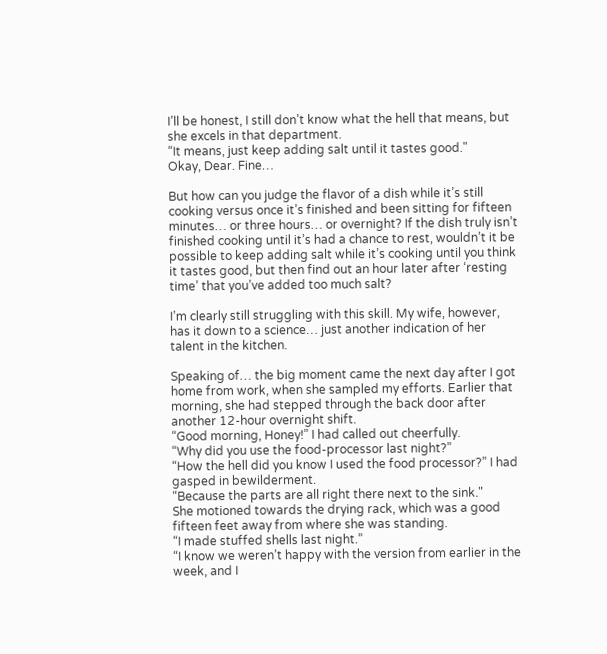I’ll be honest, I still don’t know what the hell that means, but she excels in that department.
“It means, just keep adding salt until it tastes good."
Okay, Dear. Fine…

But how can you judge the flavor of a dish while it’s still cooking versus once it’s finished and been sitting for fifteen minutes… or three hours… or overnight? If the dish truly isn’t finished cooking until it’s had a chance to rest, wouldn’t it be possible to keep adding salt while it’s cooking until you think it tastes good, but then find out an hour later after ‘resting time’ that you’ve added too much salt?

I’m clearly still struggling with this skill. My wife, however, has it down to a science… just another indication of her talent in the kitchen.

Speaking of… the big moment came the next day after I got home from work, when she sampled my efforts. Earlier that morning, she had stepped through the back door after another 12-hour overnight shift.
“Good morning, Honey!” I had called out cheerfully.
“Why did you use the food-processor last night?”
“How the hell did you know I used the food processor?” I had gasped in bewilderment.
“Because the parts are all right there next to the sink."
She motioned towards the drying rack, which was a good fifteen feet away from where she was standing.
“I made stuffed shells last night.”
“I know we weren’t happy with the version from earlier in the week, and I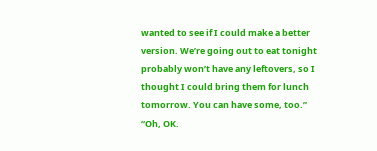wanted to see if I could make a better version. We’re going out to eat tonight probably won’t have any leftovers, so I thought I could bring them for lunch tomorrow. You can have some, too.”
“Oh, OK.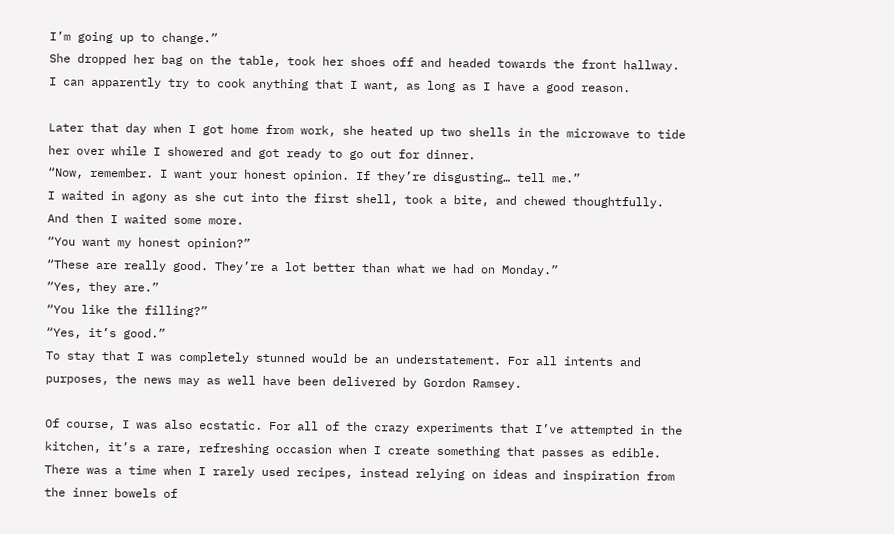I’m going up to change.”
She dropped her bag on the table, took her shoes off and headed towards the front hallway. I can apparently try to cook anything that I want, as long as I have a good reason.

Later that day when I got home from work, she heated up two shells in the microwave to tide her over while I showered and got ready to go out for dinner.
“Now, remember. I want your honest opinion. If they’re disgusting… tell me.”
I waited in agony as she cut into the first shell, took a bite, and chewed thoughtfully. And then I waited some more.
“You want my honest opinion?”
“These are really good. They’re a lot better than what we had on Monday.”
“Yes, they are.”
“You like the filling?”
“Yes, it’s good.”
To stay that I was completely stunned would be an understatement. For all intents and purposes, the news may as well have been delivered by Gordon Ramsey.

Of course, I was also ecstatic. For all of the crazy experiments that I’ve attempted in the kitchen, it’s a rare, refreshing occasion when I create something that passes as edible. There was a time when I rarely used recipes, instead relying on ideas and inspiration from the inner bowels of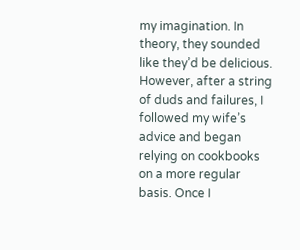my imagination. In theory, they sounded like they’d be delicious. However, after a string of duds and failures, I followed my wife’s advice and began relying on cookbooks on a more regular basis. Once I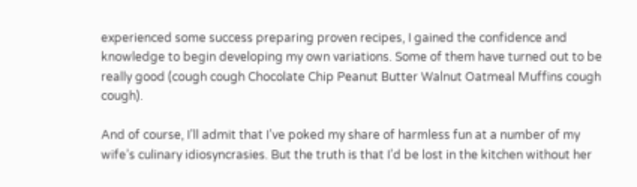experienced some success preparing proven recipes, I gained the confidence and knowledge to begin developing my own variations. Some of them have turned out to be really good (cough cough Chocolate Chip Peanut Butter Walnut Oatmeal Muffins cough cough).

And of course, I’ll admit that I’ve poked my share of harmless fun at a number of my wife’s culinary idiosyncrasies. But the truth is that I’d be lost in the kitchen without her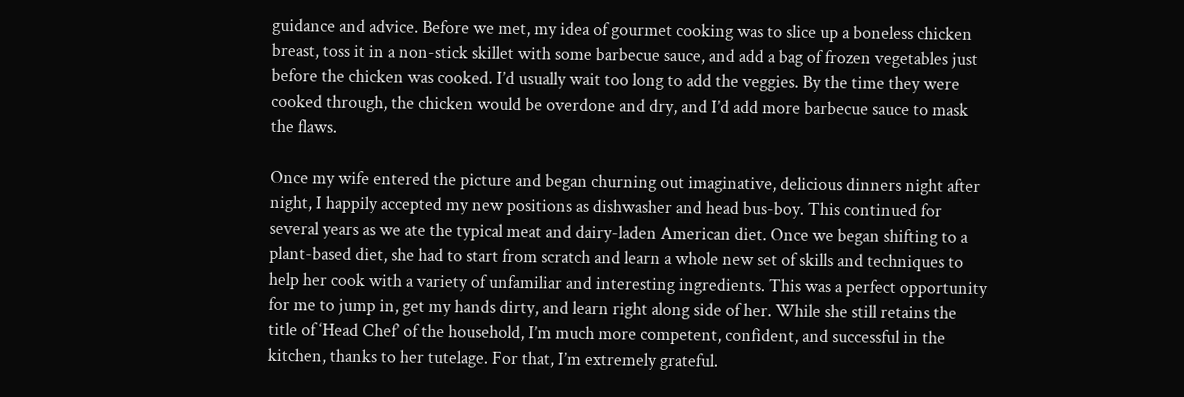guidance and advice. Before we met, my idea of gourmet cooking was to slice up a boneless chicken breast, toss it in a non-stick skillet with some barbecue sauce, and add a bag of frozen vegetables just before the chicken was cooked. I’d usually wait too long to add the veggies. By the time they were cooked through, the chicken would be overdone and dry, and I’d add more barbecue sauce to mask the flaws.

Once my wife entered the picture and began churning out imaginative, delicious dinners night after night, I happily accepted my new positions as dishwasher and head bus-boy. This continued for several years as we ate the typical meat and dairy-laden American diet. Once we began shifting to a plant-based diet, she had to start from scratch and learn a whole new set of skills and techniques to help her cook with a variety of unfamiliar and interesting ingredients. This was a perfect opportunity for me to jump in, get my hands dirty, and learn right along side of her. While she still retains the title of ‘Head Chef’ of the household, I’m much more competent, confident, and successful in the kitchen, thanks to her tutelage. For that, I’m extremely grateful.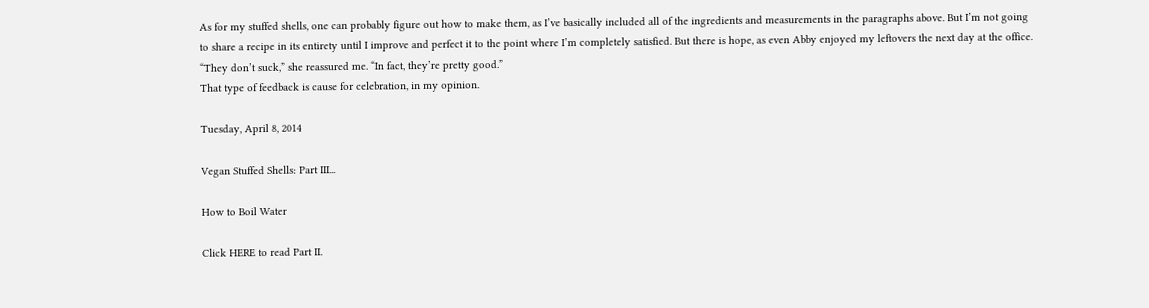As for my stuffed shells, one can probably figure out how to make them, as I’ve basically included all of the ingredients and measurements in the paragraphs above. But I’m not going to share a recipe in its entirety until I improve and perfect it to the point where I’m completely satisfied. But there is hope, as even Abby enjoyed my leftovers the next day at the office.
“They don’t suck,” she reassured me. “In fact, they’re pretty good.”
That type of feedback is cause for celebration, in my opinion.

Tuesday, April 8, 2014

Vegan Stuffed Shells: Part III...

How to Boil Water

Click HERE to read Part II.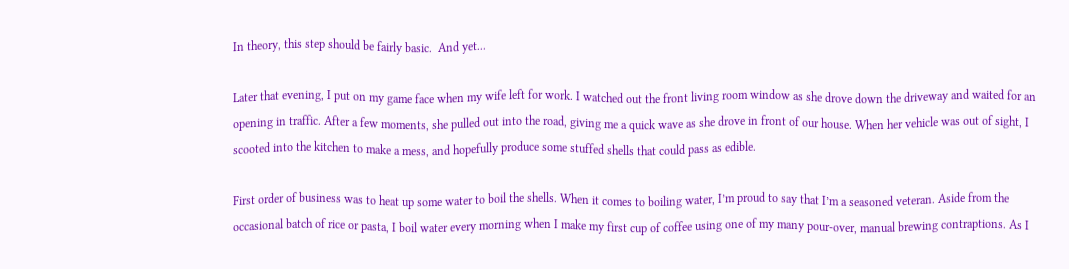In theory, this step should be fairly basic.  And yet...

Later that evening, I put on my game face when my wife left for work. I watched out the front living room window as she drove down the driveway and waited for an opening in traffic. After a few moments, she pulled out into the road, giving me a quick wave as she drove in front of our house. When her vehicle was out of sight, I scooted into the kitchen to make a mess, and hopefully produce some stuffed shells that could pass as edible.

First order of business was to heat up some water to boil the shells. When it comes to boiling water, I’m proud to say that I’m a seasoned veteran. Aside from the occasional batch of rice or pasta, I boil water every morning when I make my first cup of coffee using one of my many pour-over, manual brewing contraptions. As I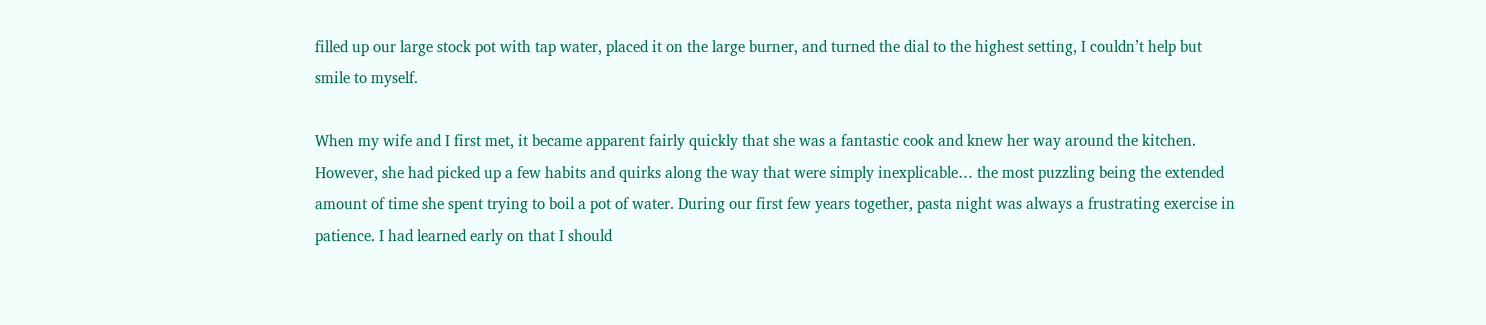filled up our large stock pot with tap water, placed it on the large burner, and turned the dial to the highest setting, I couldn’t help but smile to myself.

When my wife and I first met, it became apparent fairly quickly that she was a fantastic cook and knew her way around the kitchen. However, she had picked up a few habits and quirks along the way that were simply inexplicable… the most puzzling being the extended amount of time she spent trying to boil a pot of water. During our first few years together, pasta night was always a frustrating exercise in patience. I had learned early on that I should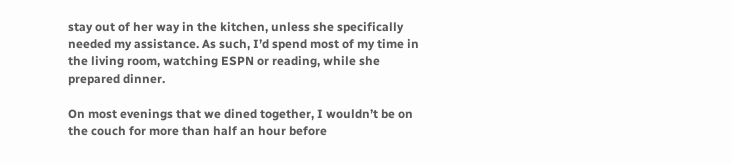stay out of her way in the kitchen, unless she specifically needed my assistance. As such, I’d spend most of my time in the living room, watching ESPN or reading, while she prepared dinner.

On most evenings that we dined together, I wouldn’t be on the couch for more than half an hour before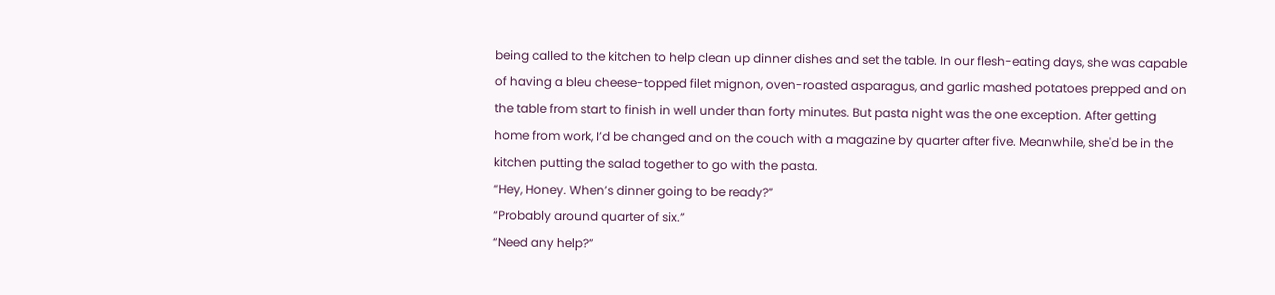being called to the kitchen to help clean up dinner dishes and set the table. In our flesh-eating days, she was capable of having a bleu cheese-topped filet mignon, oven-roasted asparagus, and garlic mashed potatoes prepped and on the table from start to finish in well under than forty minutes. But pasta night was the one exception. After getting home from work, I’d be changed and on the couch with a magazine by quarter after five. Meanwhile, she'd be in the kitchen putting the salad together to go with the pasta.
“Hey, Honey. When’s dinner going to be ready?”
“Probably around quarter of six.”
“Need any help?”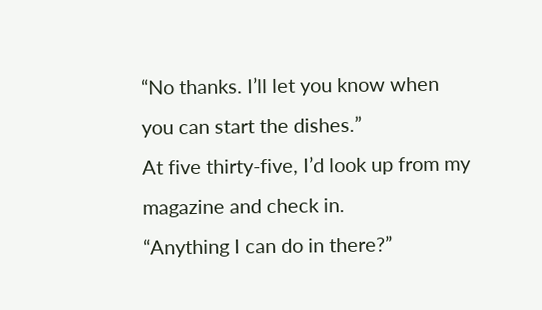“No thanks. I’ll let you know when you can start the dishes.”
At five thirty-five, I’d look up from my magazine and check in.
“Anything I can do in there?”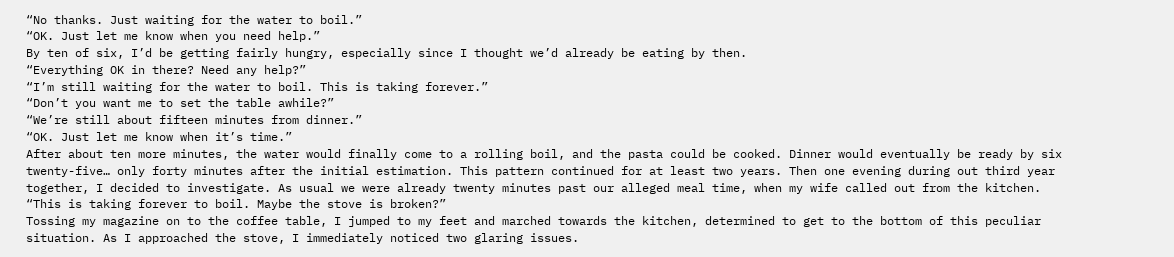“No thanks. Just waiting for the water to boil.”
“OK. Just let me know when you need help.”
By ten of six, I’d be getting fairly hungry, especially since I thought we’d already be eating by then.
“Everything OK in there? Need any help?”
“I’m still waiting for the water to boil. This is taking forever.”
“Don’t you want me to set the table awhile?”
“We’re still about fifteen minutes from dinner.”
“OK. Just let me know when it’s time.”
After about ten more minutes, the water would finally come to a rolling boil, and the pasta could be cooked. Dinner would eventually be ready by six twenty-five… only forty minutes after the initial estimation. This pattern continued for at least two years. Then one evening during out third year together, I decided to investigate. As usual we were already twenty minutes past our alleged meal time, when my wife called out from the kitchen.
“This is taking forever to boil. Maybe the stove is broken?”
Tossing my magazine on to the coffee table, I jumped to my feet and marched towards the kitchen, determined to get to the bottom of this peculiar situation. As I approached the stove, I immediately noticed two glaring issues.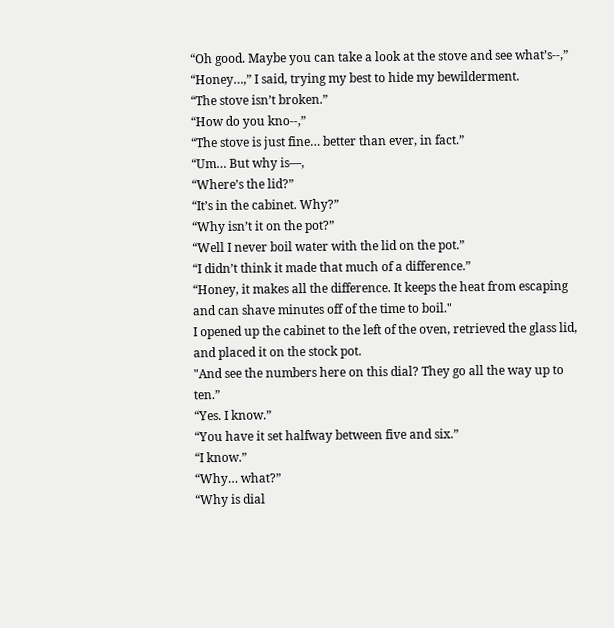“Oh good. Maybe you can take a look at the stove and see what’s--,”
“Honey…,” I said, trying my best to hide my bewilderment.
“The stove isn’t broken.”
“How do you kno--,”
“The stove is just fine… better than ever, in fact.”
“Um… But why is—,
“Where’s the lid?”
“It’s in the cabinet. Why?”
“Why isn’t it on the pot?”
“Well I never boil water with the lid on the pot.”
“I didn’t think it made that much of a difference.”
“Honey, it makes all the difference. It keeps the heat from escaping and can shave minutes off of the time to boil."
I opened up the cabinet to the left of the oven, retrieved the glass lid, and placed it on the stock pot.
"And see the numbers here on this dial? They go all the way up to ten.”
“Yes. I know.”
“You have it set halfway between five and six.”
“I know.”
“Why… what?”
“Why is dial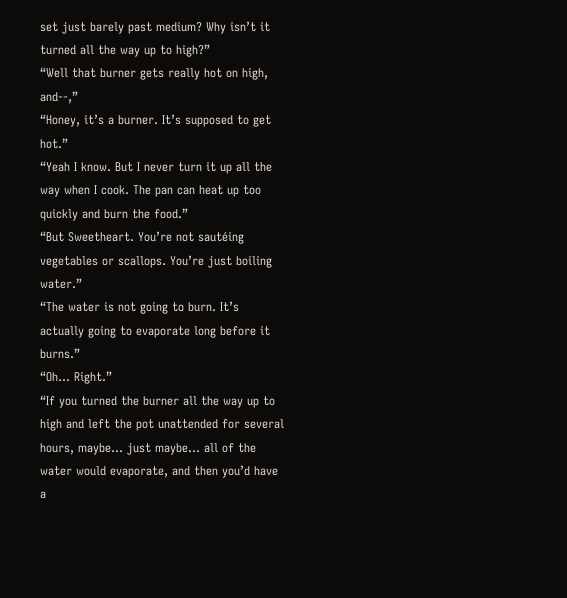set just barely past medium? Why isn’t it turned all the way up to high?”
“Well that burner gets really hot on high, and--,”
“Honey, it’s a burner. It’s supposed to get hot.”
“Yeah I know. But I never turn it up all the way when I cook. The pan can heat up too quickly and burn the food.”
“But Sweetheart. You’re not sautéing vegetables or scallops. You’re just boiling water.”
“The water is not going to burn. It’s actually going to evaporate long before it burns.”
“Oh… Right.”
“If you turned the burner all the way up to high and left the pot unattended for several hours, maybe… just maybe… all of the water would evaporate, and then you’d have a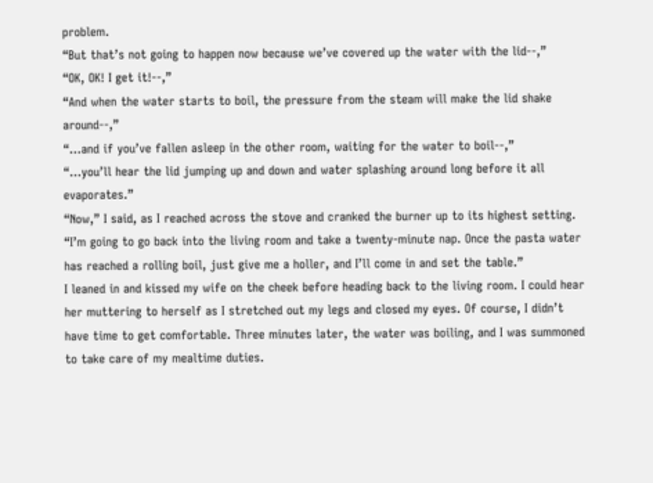problem.
“But that’s not going to happen now because we’ve covered up the water with the lid--,”
“OK, OK! I get it!--,”
“And when the water starts to boil, the pressure from the steam will make the lid shake around--,”
“…and if you’ve fallen asleep in the other room, waiting for the water to boil--,”
“…you’ll hear the lid jumping up and down and water splashing around long before it all evaporates.”
“Now,” I said, as I reached across the stove and cranked the burner up to its highest setting. “I’m going to go back into the living room and take a twenty-minute nap. Once the pasta water has reached a rolling boil, just give me a holler, and I’ll come in and set the table.”
I leaned in and kissed my wife on the cheek before heading back to the living room. I could hear her muttering to herself as I stretched out my legs and closed my eyes. Of course, I didn’t have time to get comfortable. Three minutes later, the water was boiling, and I was summoned to take care of my mealtime duties.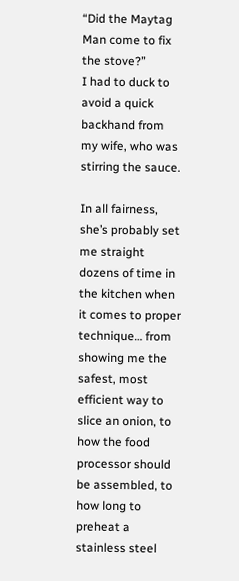“Did the Maytag Man come to fix the stove?”
I had to duck to avoid a quick backhand from my wife, who was stirring the sauce.

In all fairness, she’s probably set me straight dozens of time in the kitchen when it comes to proper technique… from showing me the safest, most efficient way to slice an onion, to how the food processor should be assembled, to how long to preheat a stainless steel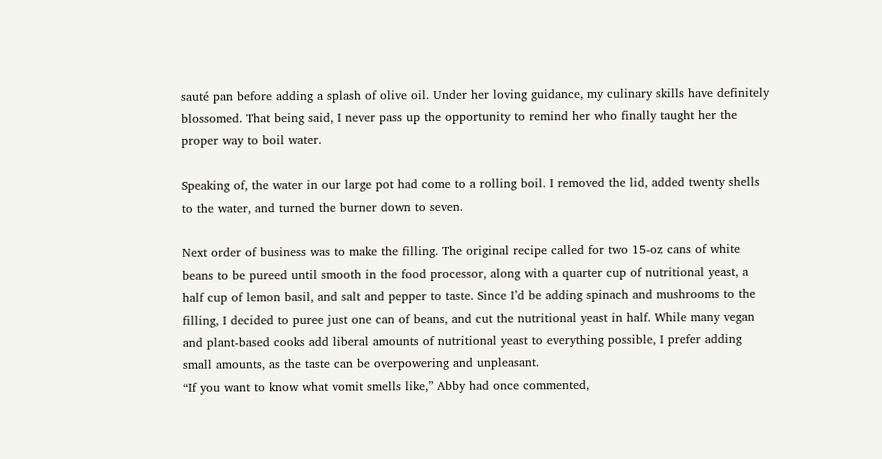sauté pan before adding a splash of olive oil. Under her loving guidance, my culinary skills have definitely blossomed. That being said, I never pass up the opportunity to remind her who finally taught her the proper way to boil water.

Speaking of, the water in our large pot had come to a rolling boil. I removed the lid, added twenty shells to the water, and turned the burner down to seven.

Next order of business was to make the filling. The original recipe called for two 15-oz cans of white beans to be pureed until smooth in the food processor, along with a quarter cup of nutritional yeast, a half cup of lemon basil, and salt and pepper to taste. Since I’d be adding spinach and mushrooms to the filling, I decided to puree just one can of beans, and cut the nutritional yeast in half. While many vegan and plant-based cooks add liberal amounts of nutritional yeast to everything possible, I prefer adding small amounts, as the taste can be overpowering and unpleasant.
“If you want to know what vomit smells like,” Abby had once commented,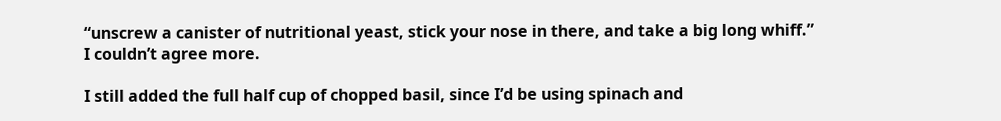“unscrew a canister of nutritional yeast, stick your nose in there, and take a big long whiff.”
I couldn’t agree more.

I still added the full half cup of chopped basil, since I’d be using spinach and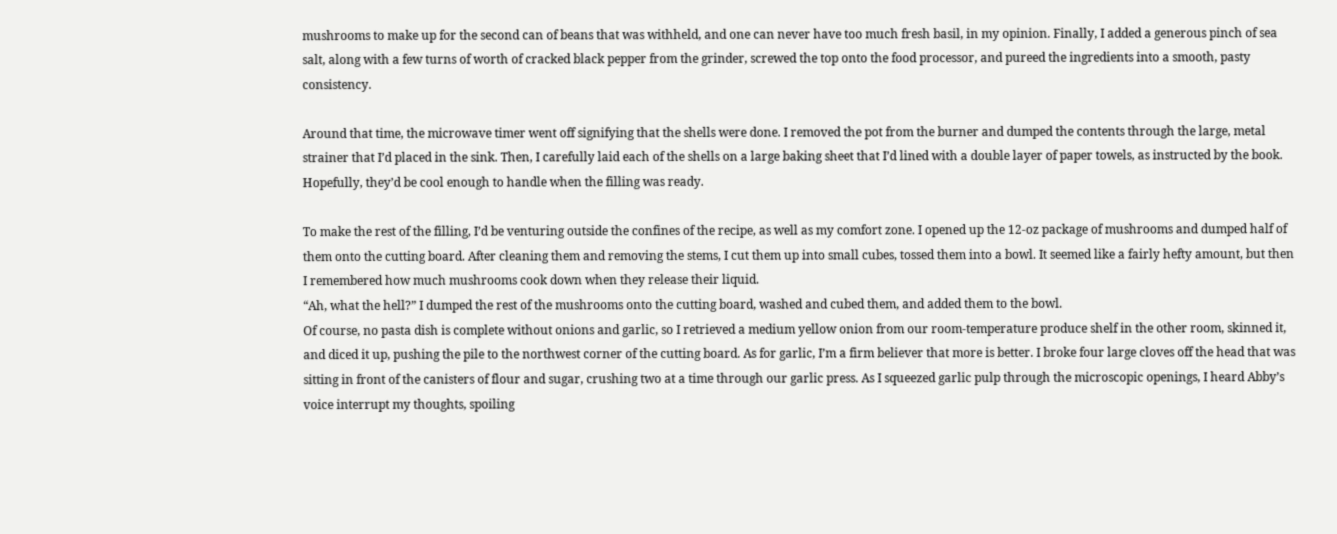mushrooms to make up for the second can of beans that was withheld, and one can never have too much fresh basil, in my opinion. Finally, I added a generous pinch of sea salt, along with a few turns of worth of cracked black pepper from the grinder, screwed the top onto the food processor, and pureed the ingredients into a smooth, pasty consistency.

Around that time, the microwave timer went off signifying that the shells were done. I removed the pot from the burner and dumped the contents through the large, metal strainer that I’d placed in the sink. Then, I carefully laid each of the shells on a large baking sheet that I’d lined with a double layer of paper towels, as instructed by the book. Hopefully, they’d be cool enough to handle when the filling was ready.

To make the rest of the filling, I’d be venturing outside the confines of the recipe, as well as my comfort zone. I opened up the 12-oz package of mushrooms and dumped half of them onto the cutting board. After cleaning them and removing the stems, I cut them up into small cubes, tossed them into a bowl. It seemed like a fairly hefty amount, but then I remembered how much mushrooms cook down when they release their liquid.
“Ah, what the hell?” I dumped the rest of the mushrooms onto the cutting board, washed and cubed them, and added them to the bowl.
Of course, no pasta dish is complete without onions and garlic, so I retrieved a medium yellow onion from our room-temperature produce shelf in the other room, skinned it, and diced it up, pushing the pile to the northwest corner of the cutting board. As for garlic, I’m a firm believer that more is better. I broke four large cloves off the head that was sitting in front of the canisters of flour and sugar, crushing two at a time through our garlic press. As I squeezed garlic pulp through the microscopic openings, I heard Abby’s voice interrupt my thoughts, spoiling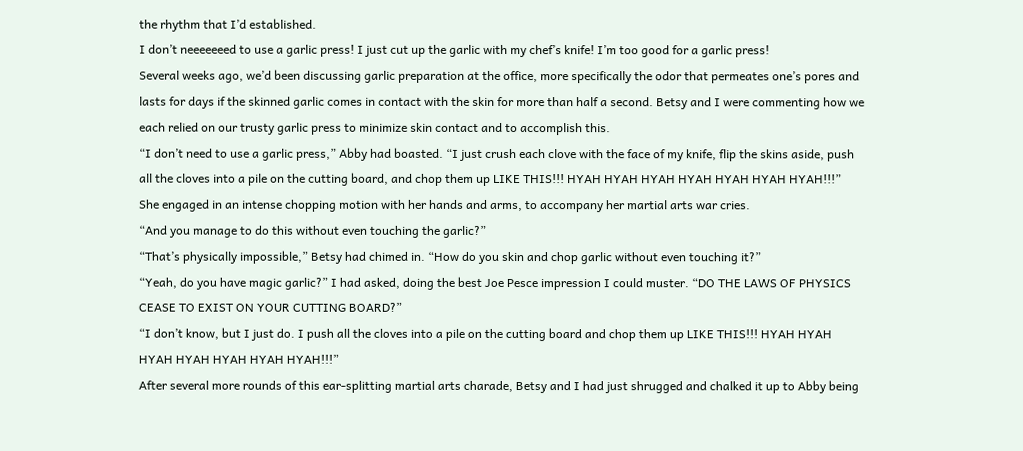the rhythm that I’d established.
I don’t neeeeeeed to use a garlic press! I just cut up the garlic with my chef’s knife! I’m too good for a garlic press!
Several weeks ago, we’d been discussing garlic preparation at the office, more specifically the odor that permeates one’s pores and lasts for days if the skinned garlic comes in contact with the skin for more than half a second. Betsy and I were commenting how we each relied on our trusty garlic press to minimize skin contact and to accomplish this.
“I don’t need to use a garlic press,” Abby had boasted. “I just crush each clove with the face of my knife, flip the skins aside, push all the cloves into a pile on the cutting board, and chop them up LIKE THIS!!! HYAH HYAH HYAH HYAH HYAH HYAH HYAH!!!”
She engaged in an intense chopping motion with her hands and arms, to accompany her martial arts war cries.
“And you manage to do this without even touching the garlic?”
“That’s physically impossible,” Betsy had chimed in. “How do you skin and chop garlic without even touching it?”
“Yeah, do you have magic garlic?” I had asked, doing the best Joe Pesce impression I could muster. “DO THE LAWS OF PHYSICS CEASE TO EXIST ON YOUR CUTTING BOARD?”
“I don’t know, but I just do. I push all the cloves into a pile on the cutting board and chop them up LIKE THIS!!! HYAH HYAH HYAH HYAH HYAH HYAH HYAH!!!”
After several more rounds of this ear-splitting martial arts charade, Betsy and I had just shrugged and chalked it up to Abby being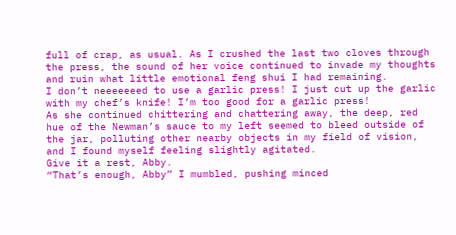full of crap, as usual. As I crushed the last two cloves through the press, the sound of her voice continued to invade my thoughts and ruin what little emotional feng shui I had remaining.
I don’t neeeeeeed to use a garlic press! I just cut up the garlic with my chef’s knife! I’m too good for a garlic press!
As she continued chittering and chattering away, the deep, red hue of the Newman’s sauce to my left seemed to bleed outside of the jar, polluting other nearby objects in my field of vision, and I found myself feeling slightly agitated.
Give it a rest, Abby.
“That’s enough, Abby” I mumbled, pushing minced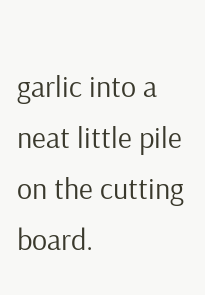garlic into a neat little pile on the cutting board.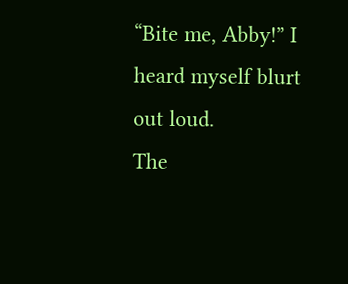“Bite me, Abby!” I heard myself blurt out loud.
The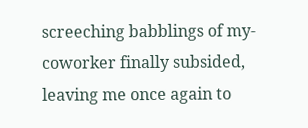screeching babblings of my-coworker finally subsided, leaving me once again to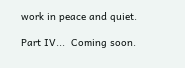work in peace and quiet.

Part IV...  Coming soon.